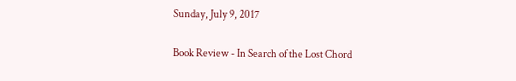Sunday, July 9, 2017

Book Review - In Search of the Lost Chord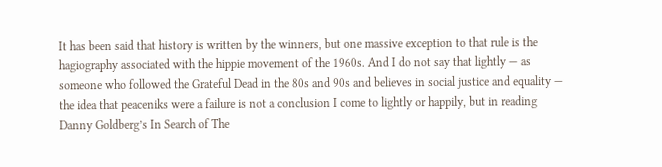It has been said that history is written by the winners, but one massive exception to that rule is the hagiography associated with the hippie movement of the 1960s. And I do not say that lightly — as someone who followed the Grateful Dead in the 80s and 90s and believes in social justice and equality — the idea that peaceniks were a failure is not a conclusion I come to lightly or happily, but in reading Danny Goldberg’s In Search of The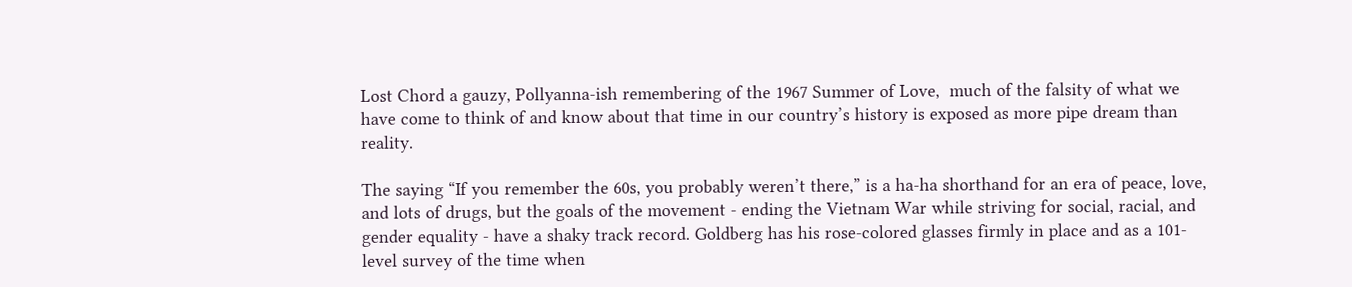Lost Chord a gauzy, Pollyanna-ish remembering of the 1967 Summer of Love,  much of the falsity of what we have come to think of and know about that time in our country’s history is exposed as more pipe dream than reality.

The saying “If you remember the 60s, you probably weren’t there,” is a ha-ha shorthand for an era of peace, love, and lots of drugs, but the goals of the movement - ending the Vietnam War while striving for social, racial, and gender equality - have a shaky track record. Goldberg has his rose-colored glasses firmly in place and as a 101-level survey of the time when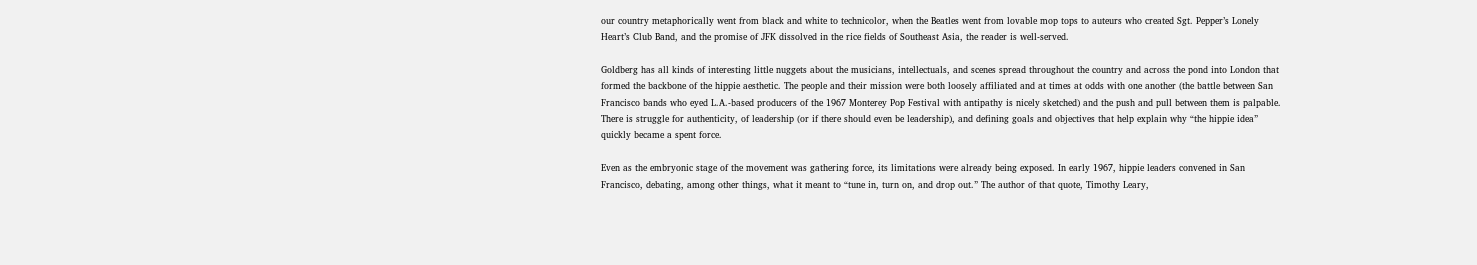our country metaphorically went from black and white to technicolor, when the Beatles went from lovable mop tops to auteurs who created Sgt. Pepper’s Lonely Heart’s Club Band, and the promise of JFK dissolved in the rice fields of Southeast Asia, the reader is well-served.

Goldberg has all kinds of interesting little nuggets about the musicians, intellectuals, and scenes spread throughout the country and across the pond into London that formed the backbone of the hippie aesthetic. The people and their mission were both loosely affiliated and at times at odds with one another (the battle between San Francisco bands who eyed L.A.-based producers of the 1967 Monterey Pop Festival with antipathy is nicely sketched) and the push and pull between them is palpable. There is struggle for authenticity, of leadership (or if there should even be leadership), and defining goals and objectives that help explain why “the hippie idea” quickly became a spent force.

Even as the embryonic stage of the movement was gathering force, its limitations were already being exposed. In early 1967, hippie leaders convened in San Francisco, debating, among other things, what it meant to “tune in, turn on, and drop out.” The author of that quote, Timothy Leary,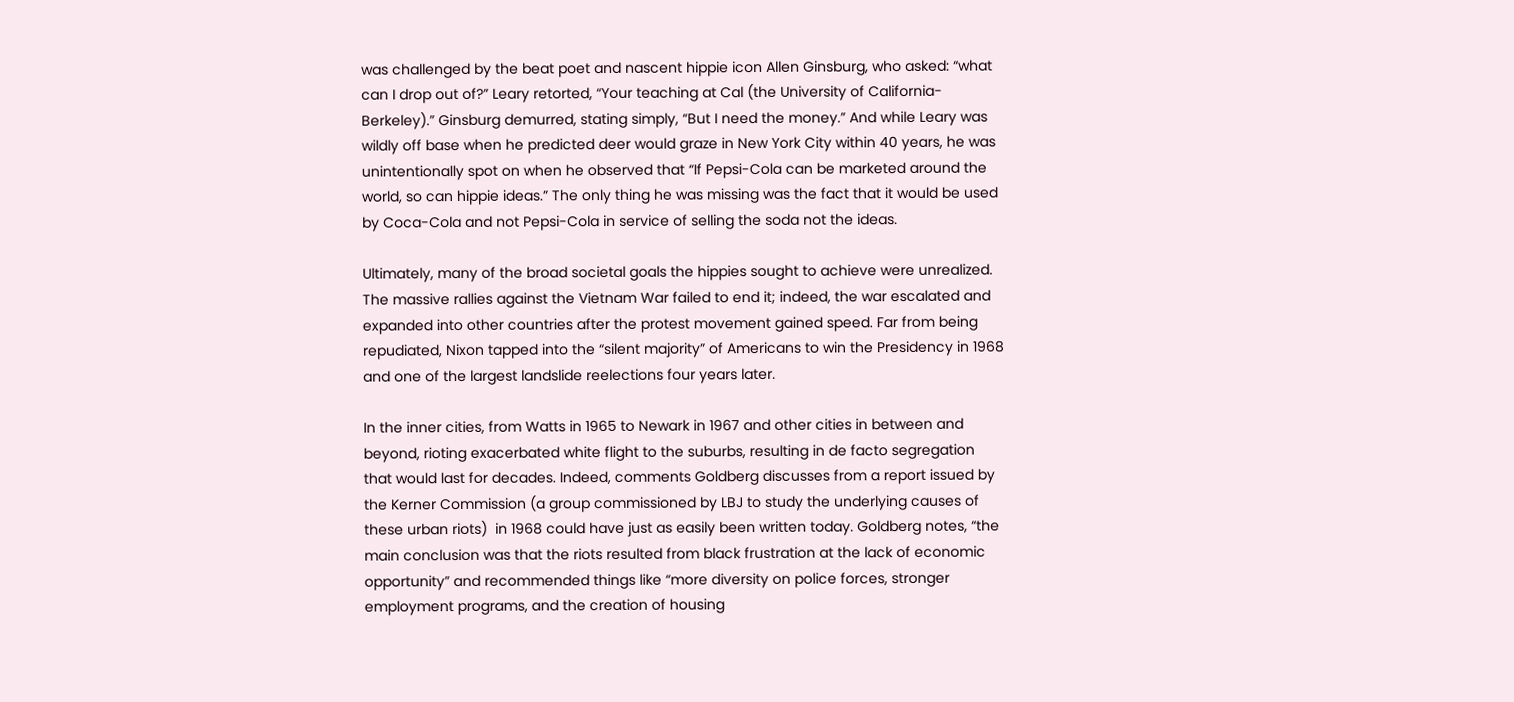was challenged by the beat poet and nascent hippie icon Allen Ginsburg, who asked: “what can I drop out of?” Leary retorted, “Your teaching at Cal (the University of California-Berkeley).” Ginsburg demurred, stating simply, “But I need the money.” And while Leary was wildly off base when he predicted deer would graze in New York City within 40 years, he was unintentionally spot on when he observed that “If Pepsi-Cola can be marketed around the world, so can hippie ideas.” The only thing he was missing was the fact that it would be used by Coca-Cola and not Pepsi-Cola in service of selling the soda not the ideas.

Ultimately, many of the broad societal goals the hippies sought to achieve were unrealized. The massive rallies against the Vietnam War failed to end it; indeed, the war escalated and expanded into other countries after the protest movement gained speed. Far from being repudiated, Nixon tapped into the “silent majority” of Americans to win the Presidency in 1968 and one of the largest landslide reelections four years later.

In the inner cities, from Watts in 1965 to Newark in 1967 and other cities in between and beyond, rioting exacerbated white flight to the suburbs, resulting in de facto segregation that would last for decades. Indeed, comments Goldberg discusses from a report issued by the Kerner Commission (a group commissioned by LBJ to study the underlying causes of these urban riots)  in 1968 could have just as easily been written today. Goldberg notes, “the main conclusion was that the riots resulted from black frustration at the lack of economic opportunity” and recommended things like “more diversity on police forces, stronger employment programs, and the creation of housing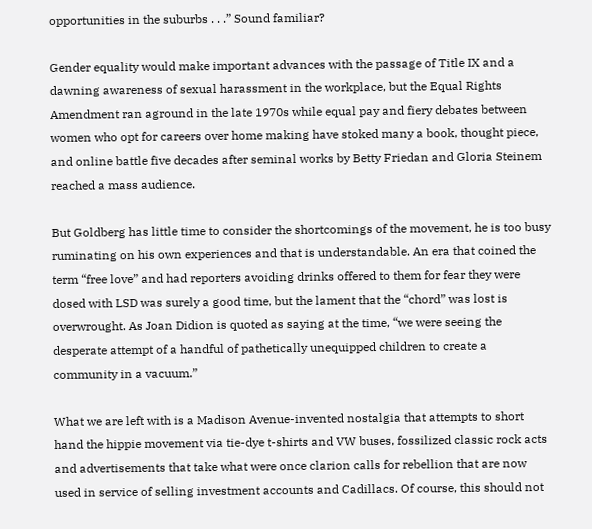opportunities in the suburbs . . .” Sound familiar?

Gender equality would make important advances with the passage of Title IX and a dawning awareness of sexual harassment in the workplace, but the Equal Rights Amendment ran aground in the late 1970s while equal pay and fiery debates between women who opt for careers over home making have stoked many a book, thought piece, and online battle five decades after seminal works by Betty Friedan and Gloria Steinem reached a mass audience.

But Goldberg has little time to consider the shortcomings of the movement, he is too busy ruminating on his own experiences and that is understandable. An era that coined the term “free love” and had reporters avoiding drinks offered to them for fear they were dosed with LSD was surely a good time, but the lament that the “chord” was lost is overwrought. As Joan Didion is quoted as saying at the time, “we were seeing the desperate attempt of a handful of pathetically unequipped children to create a community in a vacuum.”

What we are left with is a Madison Avenue-invented nostalgia that attempts to short hand the hippie movement via tie-dye t-shirts and VW buses, fossilized classic rock acts and advertisements that take what were once clarion calls for rebellion that are now used in service of selling investment accounts and Cadillacs. Of course, this should not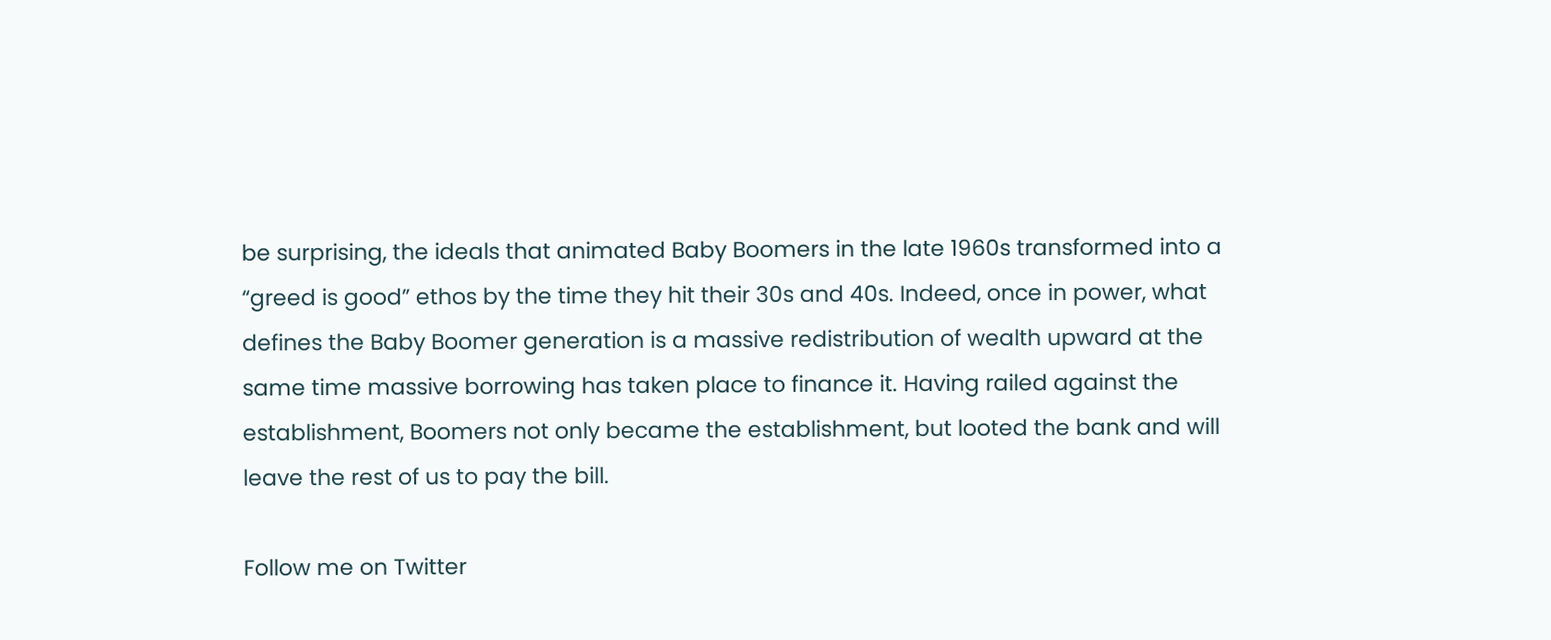be surprising, the ideals that animated Baby Boomers in the late 1960s transformed into a “greed is good” ethos by the time they hit their 30s and 40s. Indeed, once in power, what defines the Baby Boomer generation is a massive redistribution of wealth upward at the same time massive borrowing has taken place to finance it. Having railed against the establishment, Boomers not only became the establishment, but looted the bank and will leave the rest of us to pay the bill.

Follow me on Twitter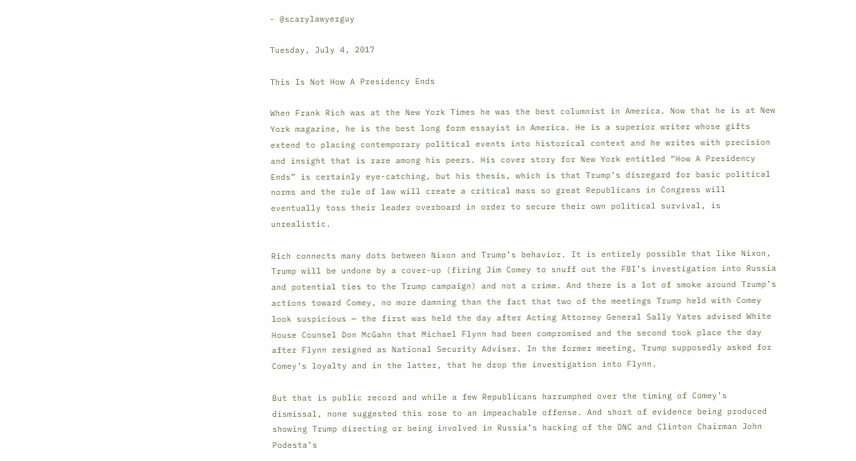- @scarylawyerguy

Tuesday, July 4, 2017

This Is Not How A Presidency Ends

When Frank Rich was at the New York Times he was the best columnist in America. Now that he is at New York magazine, he is the best long form essayist in America. He is a superior writer whose gifts extend to placing contemporary political events into historical context and he writes with precision and insight that is rare among his peers. His cover story for New York entitled “How A Presidency Ends” is certainly eye-catching, but his thesis, which is that Trump’s disregard for basic political norms and the rule of law will create a critical mass so great Republicans in Congress will eventually toss their leader overboard in order to secure their own political survival, is unrealistic.

Rich connects many dots between Nixon and Trump’s behavior. It is entirely possible that like Nixon, Trump will be undone by a cover-up (firing Jim Comey to snuff out the FBI’s investigation into Russia and potential ties to the Trump campaign) and not a crime. And there is a lot of smoke around Trump’s actions toward Comey, no more damning than the fact that two of the meetings Trump held with Comey look suspicious — the first was held the day after Acting Attorney General Sally Yates advised White House Counsel Don McGahn that Michael Flynn had been compromised and the second took place the day after Flynn resigned as National Security Adviser. In the former meeting, Trump supposedly asked for Comey’s loyalty and in the latter, that he drop the investigation into Flynn.

But that is public record and while a few Republicans harrumphed over the timing of Comey’s dismissal, none suggested this rose to an impeachable offense. And short of evidence being produced showing Trump directing or being involved in Russia’s hacking of the DNC and Clinton Chairman John Podesta’s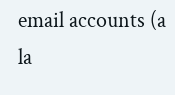email accounts (a la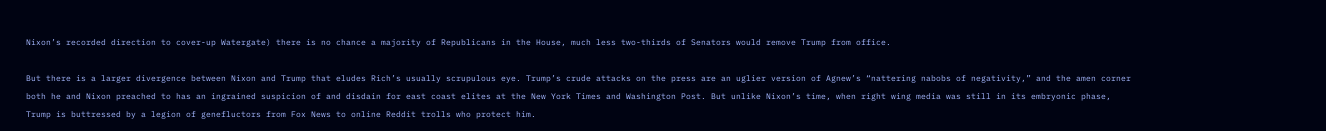Nixon’s recorded direction to cover-up Watergate) there is no chance a majority of Republicans in the House, much less two-thirds of Senators would remove Trump from office.

But there is a larger divergence between Nixon and Trump that eludes Rich’s usually scrupulous eye. Trump’s crude attacks on the press are an uglier version of Agnew’s “nattering nabobs of negativity,” and the amen corner both he and Nixon preached to has an ingrained suspicion of and disdain for east coast elites at the New York Times and Washington Post. But unlike Nixon’s time, when right wing media was still in its embryonic phase, Trump is buttressed by a legion of genefluctors from Fox News to online Reddit trolls who protect him.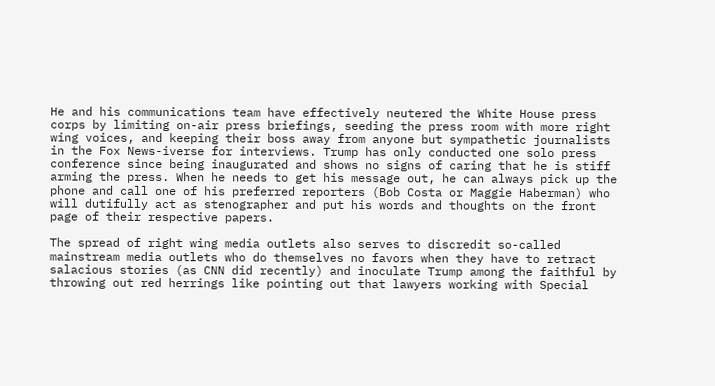He and his communications team have effectively neutered the White House press corps by limiting on-air press briefings, seeding the press room with more right wing voices, and keeping their boss away from anyone but sympathetic journalists in the Fox News-iverse for interviews. Trump has only conducted one solo press conference since being inaugurated and shows no signs of caring that he is stiff arming the press. When he needs to get his message out, he can always pick up the phone and call one of his preferred reporters (Bob Costa or Maggie Haberman) who will dutifully act as stenographer and put his words and thoughts on the front page of their respective papers.

The spread of right wing media outlets also serves to discredit so-called mainstream media outlets who do themselves no favors when they have to retract salacious stories (as CNN did recently) and inoculate Trump among the faithful by throwing out red herrings like pointing out that lawyers working with Special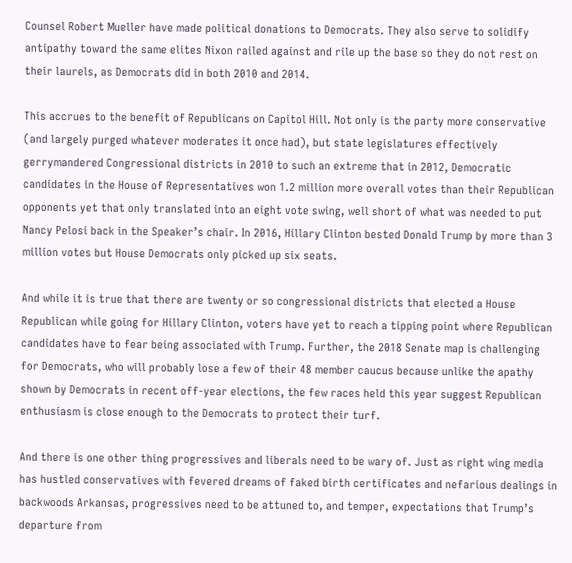Counsel Robert Mueller have made political donations to Democrats. They also serve to solidify antipathy toward the same elites Nixon railed against and rile up the base so they do not rest on their laurels, as Democrats did in both 2010 and 2014.

This accrues to the benefit of Republicans on Capitol Hill. Not only is the party more conservative (and largely purged whatever moderates it once had), but state legislatures effectively gerrymandered Congressional districts in 2010 to such an extreme that in 2012, Democratic candidates in the House of Representatives won 1.2 million more overall votes than their Republican opponents yet that only translated into an eight vote swing, well short of what was needed to put Nancy Pelosi back in the Speaker’s chair. In 2016, Hillary Clinton bested Donald Trump by more than 3 million votes but House Democrats only picked up six seats.

And while it is true that there are twenty or so congressional districts that elected a House Republican while going for Hillary Clinton, voters have yet to reach a tipping point where Republican candidates have to fear being associated with Trump. Further, the 2018 Senate map is challenging for Democrats, who will probably lose a few of their 48 member caucus because unlike the apathy shown by Democrats in recent off-year elections, the few races held this year suggest Republican enthusiasm is close enough to the Democrats to protect their turf.

And there is one other thing progressives and liberals need to be wary of. Just as right wing media has hustled conservatives with fevered dreams of faked birth certificates and nefarious dealings in backwoods Arkansas, progressives need to be attuned to, and temper, expectations that Trump’s departure from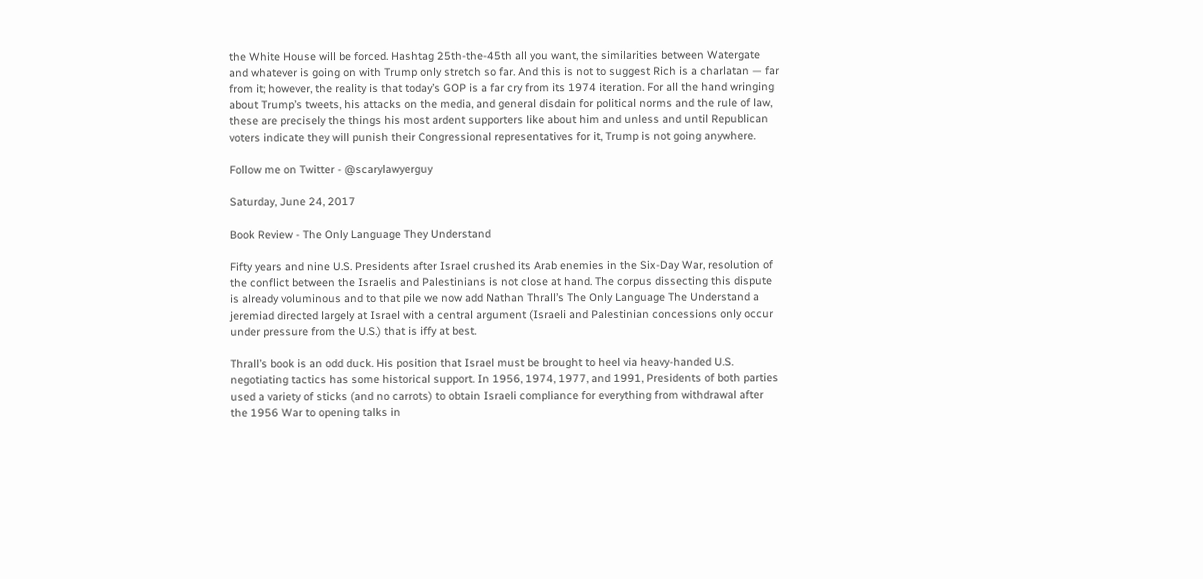the White House will be forced. Hashtag 25th-the-45th all you want, the similarities between Watergate and whatever is going on with Trump only stretch so far. And this is not to suggest Rich is a charlatan — far from it; however, the reality is that today’s GOP is a far cry from its 1974 iteration. For all the hand wringing about Trump’s tweets, his attacks on the media, and general disdain for political norms and the rule of law, these are precisely the things his most ardent supporters like about him and unless and until Republican voters indicate they will punish their Congressional representatives for it, Trump is not going anywhere.

Follow me on Twitter - @scarylawyerguy

Saturday, June 24, 2017

Book Review - The Only Language They Understand

Fifty years and nine U.S. Presidents after Israel crushed its Arab enemies in the Six-Day War, resolution of the conflict between the Israelis and Palestinians is not close at hand. The corpus dissecting this dispute is already voluminous and to that pile we now add Nathan Thrall’s The Only Language The Understand a jeremiad directed largely at Israel with a central argument (Israeli and Palestinian concessions only occur under pressure from the U.S.) that is iffy at best.

Thrall’s book is an odd duck. His position that Israel must be brought to heel via heavy-handed U.S. negotiating tactics has some historical support. In 1956, 1974, 1977, and 1991, Presidents of both parties used a variety of sticks (and no carrots) to obtain Israeli compliance for everything from withdrawal after the 1956 War to opening talks in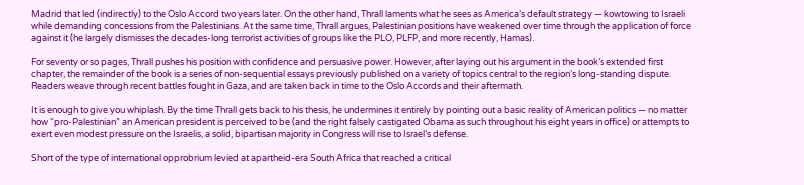Madrid that led (indirectly) to the Oslo Accord two years later. On the other hand, Thrall laments what he sees as America’s default strategy — kowtowing to Israeli while demanding concessions from the Palestinians. At the same time, Thrall argues, Palestinian positions have weakened over time through the application of force against it (he largely dismisses the decades-long terrorist activities of groups like the PLO, PLFP, and more recently, Hamas).

For seventy or so pages, Thrall pushes his position with confidence and persuasive power. However, after laying out his argument in the book’s extended first chapter, the remainder of the book is a series of non-sequential essays previously published on a variety of topics central to the region’s long-standing dispute. Readers weave through recent battles fought in Gaza, and are taken back in time to the Oslo Accords and their aftermath.

It is enough to give you whiplash. By the time Thrall gets back to his thesis, he undermines it entirely by pointing out a basic reality of American politics — no matter how “pro-Palestinian” an American president is perceived to be (and the right falsely castigated Obama as such throughout his eight years in office) or attempts to exert even modest pressure on the Israelis, a solid, bipartisan majority in Congress will rise to Israel’s defense.

Short of the type of international opprobrium levied at apartheid-era South Africa that reached a critical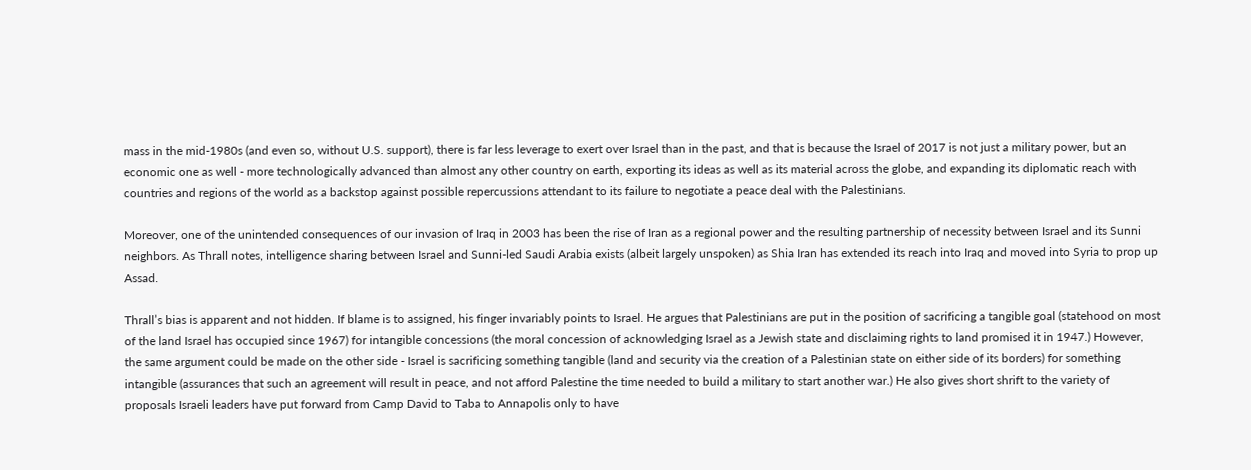mass in the mid-1980s (and even so, without U.S. support), there is far less leverage to exert over Israel than in the past, and that is because the Israel of 2017 is not just a military power, but an economic one as well - more technologically advanced than almost any other country on earth, exporting its ideas as well as its material across the globe, and expanding its diplomatic reach with countries and regions of the world as a backstop against possible repercussions attendant to its failure to negotiate a peace deal with the Palestinians.

Moreover, one of the unintended consequences of our invasion of Iraq in 2003 has been the rise of Iran as a regional power and the resulting partnership of necessity between Israel and its Sunni neighbors. As Thrall notes, intelligence sharing between Israel and Sunni-led Saudi Arabia exists (albeit largely unspoken) as Shia Iran has extended its reach into Iraq and moved into Syria to prop up Assad.

Thrall’s bias is apparent and not hidden. If blame is to assigned, his finger invariably points to Israel. He argues that Palestinians are put in the position of sacrificing a tangible goal (statehood on most of the land Israel has occupied since 1967) for intangible concessions (the moral concession of acknowledging Israel as a Jewish state and disclaiming rights to land promised it in 1947.) However, the same argument could be made on the other side - Israel is sacrificing something tangible (land and security via the creation of a Palestinian state on either side of its borders) for something intangible (assurances that such an agreement will result in peace, and not afford Palestine the time needed to build a military to start another war.) He also gives short shrift to the variety of proposals Israeli leaders have put forward from Camp David to Taba to Annapolis only to have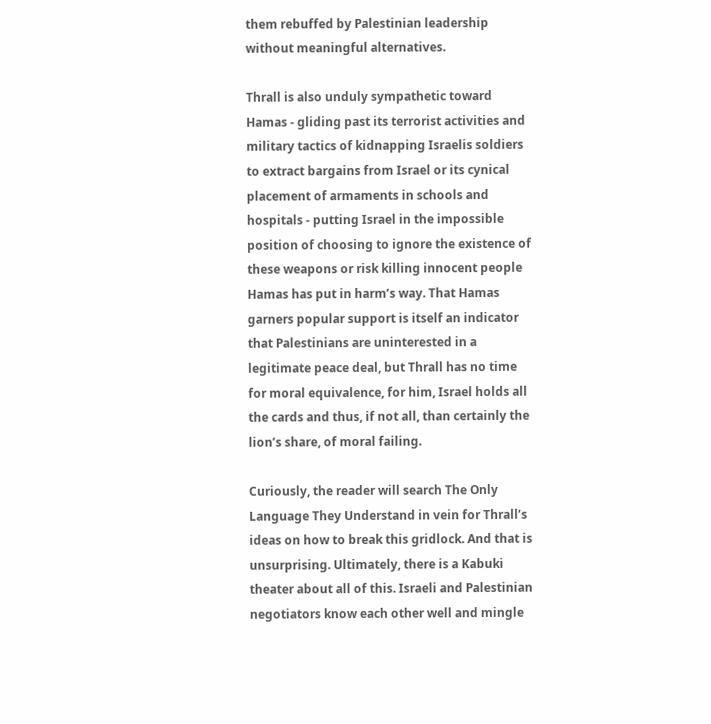them rebuffed by Palestinian leadership without meaningful alternatives.

Thrall is also unduly sympathetic toward Hamas - gliding past its terrorist activities and military tactics of kidnapping Israelis soldiers to extract bargains from Israel or its cynical placement of armaments in schools and hospitals - putting Israel in the impossible position of choosing to ignore the existence of these weapons or risk killing innocent people Hamas has put in harm’s way. That Hamas garners popular support is itself an indicator that Palestinians are uninterested in a legitimate peace deal, but Thrall has no time for moral equivalence, for him, Israel holds all the cards and thus, if not all, than certainly the lion’s share, of moral failing.

Curiously, the reader will search The Only Language They Understand in vein for Thrall’s ideas on how to break this gridlock. And that is unsurprising. Ultimately, there is a Kabuki theater about all of this. Israeli and Palestinian negotiators know each other well and mingle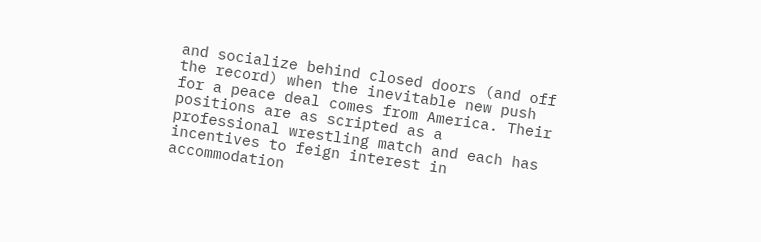and socialize behind closed doors (and off the record) when the inevitable new push for a peace deal comes from America. Their positions are as scripted as a professional wrestling match and each has incentives to feign interest in accommodation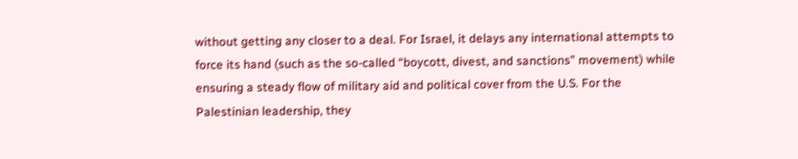without getting any closer to a deal. For Israel, it delays any international attempts to force its hand (such as the so-called “boycott, divest, and sanctions” movement) while ensuring a steady flow of military aid and political cover from the U.S. For the Palestinian leadership, they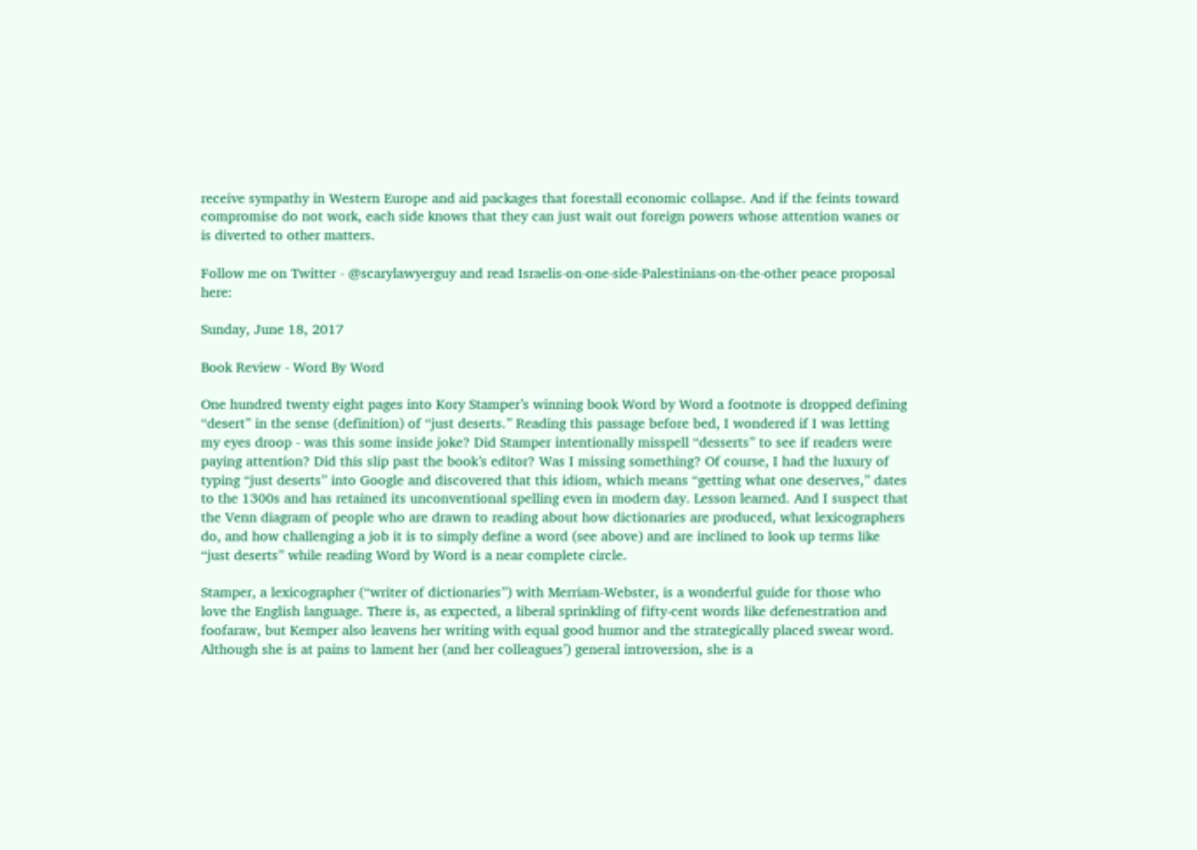receive sympathy in Western Europe and aid packages that forestall economic collapse. And if the feints toward compromise do not work, each side knows that they can just wait out foreign powers whose attention wanes or is diverted to other matters.

Follow me on Twitter - @scarylawyerguy and read Israelis-on-one-side-Palestinians-on-the-other peace proposal here:

Sunday, June 18, 2017

Book Review - Word By Word

One hundred twenty eight pages into Kory Stamper’s winning book Word by Word a footnote is dropped defining “desert” in the sense (definition) of “just deserts.” Reading this passage before bed, I wondered if I was letting my eyes droop - was this some inside joke? Did Stamper intentionally misspell “desserts” to see if readers were paying attention? Did this slip past the book’s editor? Was I missing something? Of course, I had the luxury of typing “just deserts” into Google and discovered that this idiom, which means “getting what one deserves,” dates to the 1300s and has retained its unconventional spelling even in modern day. Lesson learned. And I suspect that the Venn diagram of people who are drawn to reading about how dictionaries are produced, what lexicographers do, and how challenging a job it is to simply define a word (see above) and are inclined to look up terms like “just deserts” while reading Word by Word is a near complete circle.

Stamper, a lexicographer (“writer of dictionaries”) with Merriam-Webster, is a wonderful guide for those who love the English language. There is, as expected, a liberal sprinkling of fifty-cent words like defenestration and foofaraw, but Kemper also leavens her writing with equal good humor and the strategically placed swear word. Although she is at pains to lament her (and her colleagues’) general introversion, she is a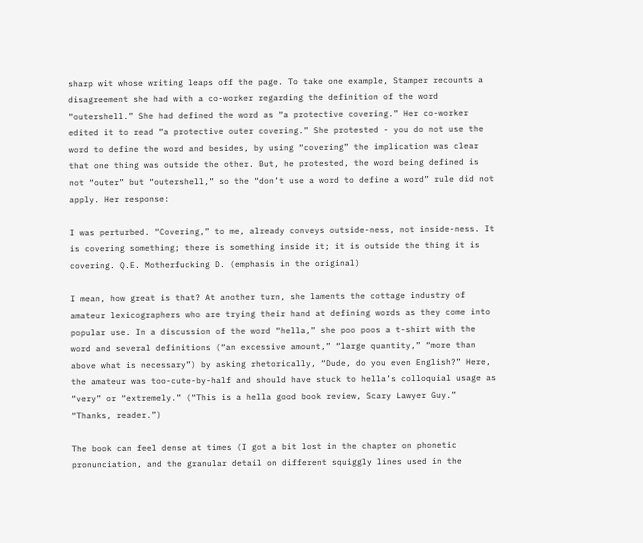sharp wit whose writing leaps off the page. To take one example, Stamper recounts a disagreement she had with a co-worker regarding the definition of the word “outershell.” She had defined the word as “a protective covering.” Her co-worker edited it to read “a protective outer covering.” She protested - you do not use the word to define the word and besides, by using “covering” the implication was clear that one thing was outside the other. But, he protested, the word being defined is not “outer” but “outershell,” so the “don’t use a word to define a word” rule did not apply. Her response:

I was perturbed. “Covering,” to me, already conveys outside-ness, not inside-ness. It is covering something; there is something inside it; it is outside the thing it is covering. Q.E. Motherfucking D. (emphasis in the original)

I mean, how great is that? At another turn, she laments the cottage industry of amateur lexicographers who are trying their hand at defining words as they come into popular use. In a discussion of the word “hella,” she poo poos a t-shirt with the word and several definitions (“an excessive amount,” “large quantity,” “more than above what is necessary”) by asking rhetorically, “Dude, do you even English?” Here, the amateur was too-cute-by-half and should have stuck to hella’s colloquial usage as “very” or “extremely.” (“This is a hella good book review, Scary Lawyer Guy.” “Thanks, reader.”)

The book can feel dense at times (I got a bit lost in the chapter on phonetic pronunciation, and the granular detail on different squiggly lines used in the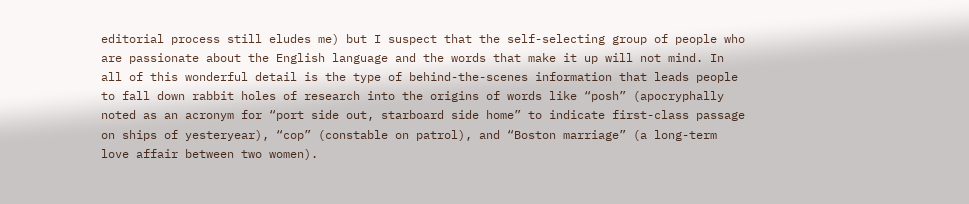editorial process still eludes me) but I suspect that the self-selecting group of people who are passionate about the English language and the words that make it up will not mind. In all of this wonderful detail is the type of behind-the-scenes information that leads people to fall down rabbit holes of research into the origins of words like “posh” (apocryphally noted as an acronym for “port side out, starboard side home” to indicate first-class passage on ships of yesteryear), “cop” (constable on patrol), and “Boston marriage” (a long-term love affair between two women).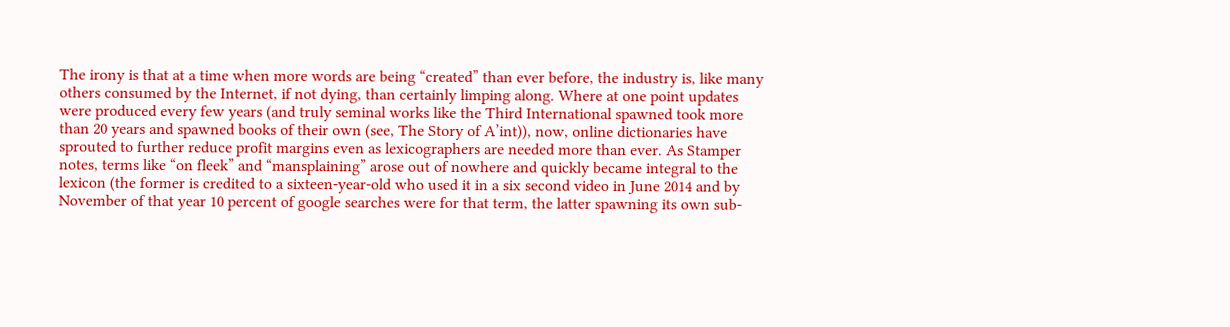The irony is that at a time when more words are being “created” than ever before, the industry is, like many others consumed by the Internet, if not dying, than certainly limping along. Where at one point updates were produced every few years (and truly seminal works like the Third International spawned took more than 20 years and spawned books of their own (see, The Story of A’int)), now, online dictionaries have sprouted to further reduce profit margins even as lexicographers are needed more than ever. As Stamper notes, terms like “on fleek” and “mansplaining” arose out of nowhere and quickly became integral to the lexicon (the former is credited to a sixteen-year-old who used it in a six second video in June 2014 and by November of that year 10 percent of google searches were for that term, the latter spawning its own sub-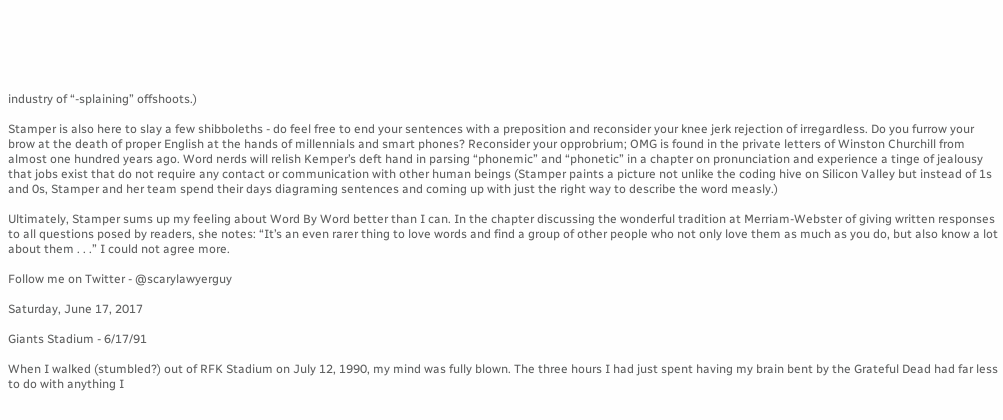industry of “-splaining” offshoots.)

Stamper is also here to slay a few shibboleths - do feel free to end your sentences with a preposition and reconsider your knee jerk rejection of irregardless. Do you furrow your brow at the death of proper English at the hands of millennials and smart phones? Reconsider your opprobrium; OMG is found in the private letters of Winston Churchill from almost one hundred years ago. Word nerds will relish Kemper’s deft hand in parsing “phonemic” and “phonetic” in a chapter on pronunciation and experience a tinge of jealousy that jobs exist that do not require any contact or communication with other human beings (Stamper paints a picture not unlike the coding hive on Silicon Valley but instead of 1s and 0s, Stamper and her team spend their days diagraming sentences and coming up with just the right way to describe the word measly.)

Ultimately, Stamper sums up my feeling about Word By Word better than I can. In the chapter discussing the wonderful tradition at Merriam-Webster of giving written responses to all questions posed by readers, she notes: “It’s an even rarer thing to love words and find a group of other people who not only love them as much as you do, but also know a lot about them . . .” I could not agree more.

Follow me on Twitter - @scarylawyerguy

Saturday, June 17, 2017

Giants Stadium - 6/17/91

When I walked (stumbled?) out of RFK Stadium on July 12, 1990, my mind was fully blown. The three hours I had just spent having my brain bent by the Grateful Dead had far less to do with anything I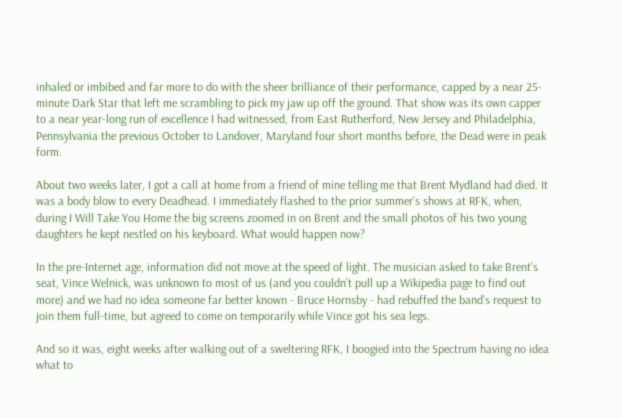inhaled or imbibed and far more to do with the sheer brilliance of their performance, capped by a near 25-minute Dark Star that left me scrambling to pick my jaw up off the ground. That show was its own capper to a near year-long run of excellence I had witnessed, from East Rutherford, New Jersey and Philadelphia, Pennsylvania the previous October to Landover, Maryland four short months before, the Dead were in peak form.

About two weeks later, I got a call at home from a friend of mine telling me that Brent Mydland had died. It was a body blow to every Deadhead. I immediately flashed to the prior summer’s shows at RFK, when, during I Will Take You Home the big screens zoomed in on Brent and the small photos of his two young daughters he kept nestled on his keyboard. What would happen now?

In the pre-Internet age, information did not move at the speed of light. The musician asked to take Brent’s seat, Vince Welnick, was unknown to most of us (and you couldn’t pull up a Wikipedia page to find out more) and we had no idea someone far better known - Bruce Hornsby - had rebuffed the band’s request to join them full-time, but agreed to come on temporarily while Vince got his sea legs.

And so it was, eight weeks after walking out of a sweltering RFK, I boogied into the Spectrum having no idea what to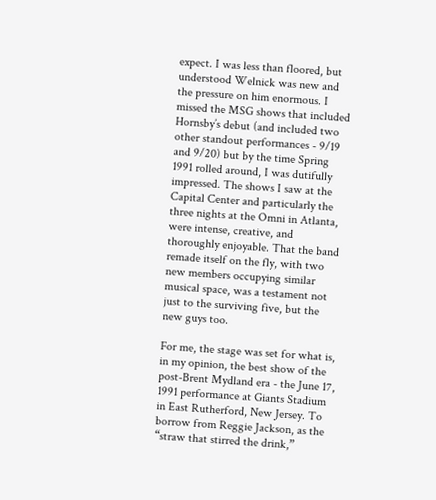expect. I was less than floored, but understood Welnick was new and the pressure on him enormous. I missed the MSG shows that included Hornsby’s debut (and included two other standout performances - 9/19 and 9/20) but by the time Spring 1991 rolled around, I was dutifully impressed. The shows I saw at the Capital Center and particularly the three nights at the Omni in Atlanta, were intense, creative, and thoroughly enjoyable. That the band remade itself on the fly, with two new members occupying similar musical space, was a testament not just to the surviving five, but the new guys too.

For me, the stage was set for what is, in my opinion, the best show of the post-Brent Mydland era - the June 17, 1991 performance at Giants Stadium in East Rutherford, New Jersey. To borrow from Reggie Jackson, as the “straw that stirred the drink,”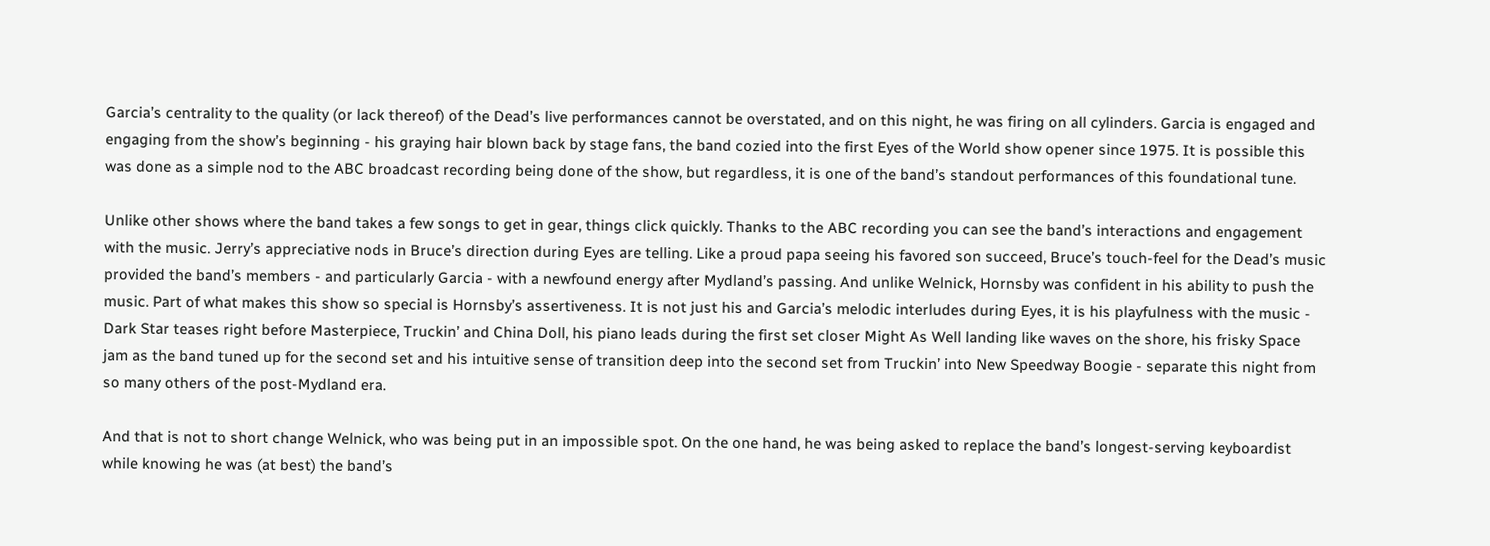Garcia’s centrality to the quality (or lack thereof) of the Dead’s live performances cannot be overstated, and on this night, he was firing on all cylinders. Garcia is engaged and engaging from the show’s beginning - his graying hair blown back by stage fans, the band cozied into the first Eyes of the World show opener since 1975. It is possible this was done as a simple nod to the ABC broadcast recording being done of the show, but regardless, it is one of the band’s standout performances of this foundational tune.

Unlike other shows where the band takes a few songs to get in gear, things click quickly. Thanks to the ABC recording you can see the band’s interactions and engagement with the music. Jerry’s appreciative nods in Bruce’s direction during Eyes are telling. Like a proud papa seeing his favored son succeed, Bruce’s touch-feel for the Dead’s music provided the band’s members - and particularly Garcia - with a newfound energy after Mydland’s passing. And unlike Welnick, Hornsby was confident in his ability to push the music. Part of what makes this show so special is Hornsby’s assertiveness. It is not just his and Garcia’s melodic interludes during Eyes, it is his playfulness with the music - Dark Star teases right before Masterpiece, Truckin’ and China Doll, his piano leads during the first set closer Might As Well landing like waves on the shore, his frisky Space jam as the band tuned up for the second set and his intuitive sense of transition deep into the second set from Truckin’ into New Speedway Boogie - separate this night from so many others of the post-Mydland era.

And that is not to short change Welnick, who was being put in an impossible spot. On the one hand, he was being asked to replace the band’s longest-serving keyboardist while knowing he was (at best) the band’s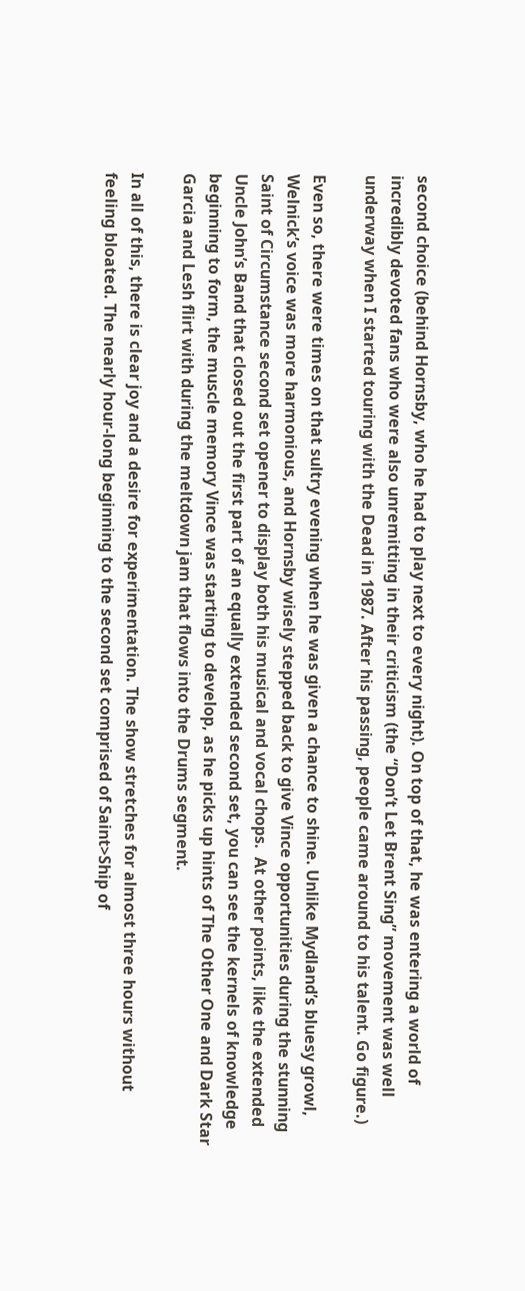second choice (behind Hornsby, who he had to play next to every night). On top of that, he was entering a world of incredibly devoted fans who were also unremitting in their criticism (the “Don’t Let Brent Sing” movement was well underway when I started touring with the Dead in 1987. After his passing, people came around to his talent. Go figure.)

Even so, there were times on that sultry evening when he was given a chance to shine. Unlike Mydland’s bluesy growl, Welnick’s voice was more harmonious, and Hornsby wisely stepped back to give Vince opportunities during the stunning Saint of Circumstance second set opener to display both his musical and vocal chops.  At other points, like the extended Uncle John’s Band that closed out the first part of an equally extended second set, you can see the kernels of knowledge beginning to form, the muscle memory Vince was starting to develop, as he picks up hints of The Other One and Dark Star Garcia and Lesh flirt with during the meltdown jam that flows into the Drums segment.

In all of this, there is clear joy and a desire for experimentation. The show stretches for almost three hours without feeling bloated. The nearly hour-long beginning to the second set comprised of Saint>Ship of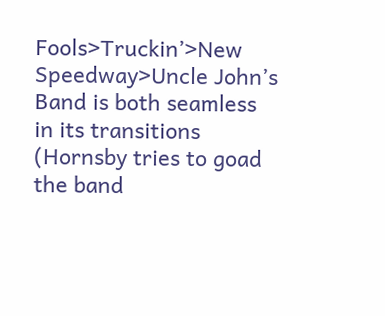Fools>Truckin’>New Speedway>Uncle John’s Band is both seamless in its transitions (Hornsby tries to goad the band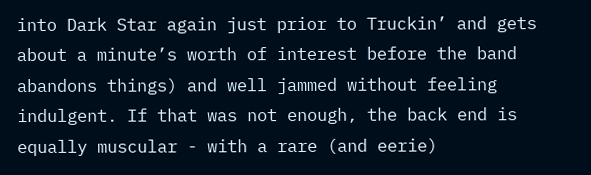into Dark Star again just prior to Truckin’ and gets about a minute’s worth of interest before the band abandons things) and well jammed without feeling indulgent. If that was not enough, the back end is equally muscular - with a rare (and eerie)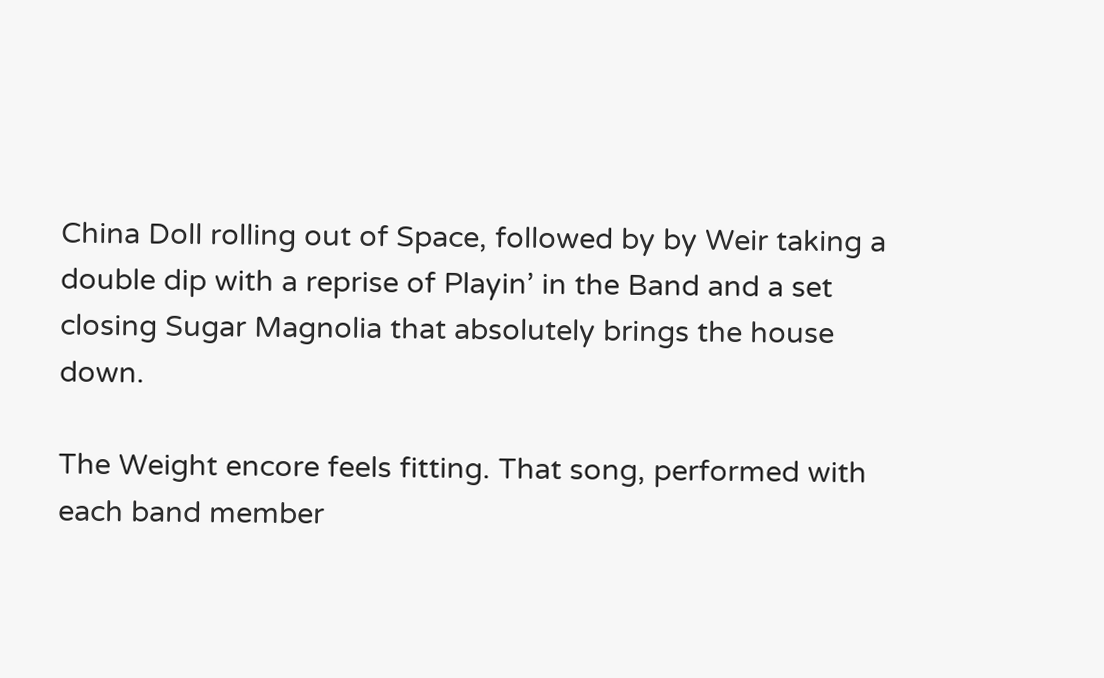China Doll rolling out of Space, followed by by Weir taking a double dip with a reprise of Playin’ in the Band and a set closing Sugar Magnolia that absolutely brings the house down.

The Weight encore feels fitting. That song, performed with each band member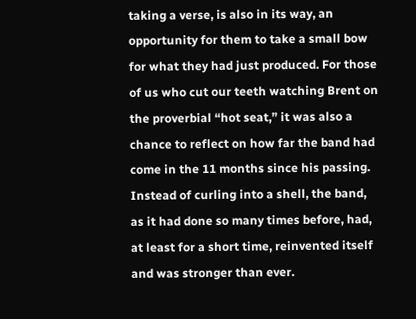taking a verse, is also in its way, an opportunity for them to take a small bow for what they had just produced. For those of us who cut our teeth watching Brent on the proverbial “hot seat,” it was also a chance to reflect on how far the band had come in the 11 months since his passing. Instead of curling into a shell, the band, as it had done so many times before, had, at least for a short time, reinvented itself and was stronger than ever.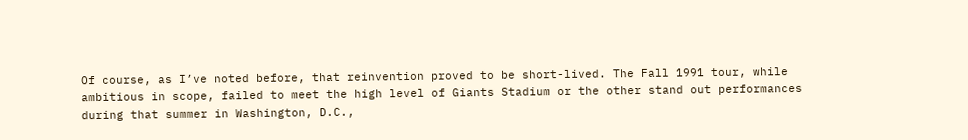Of course, as I’ve noted before, that reinvention proved to be short-lived. The Fall 1991 tour, while ambitious in scope, failed to meet the high level of Giants Stadium or the other stand out performances during that summer in Washington, D.C.,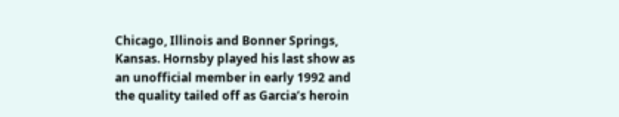Chicago, Illinois and Bonner Springs, Kansas. Hornsby played his last show as an unofficial member in early 1992 and the quality tailed off as Garcia’s heroin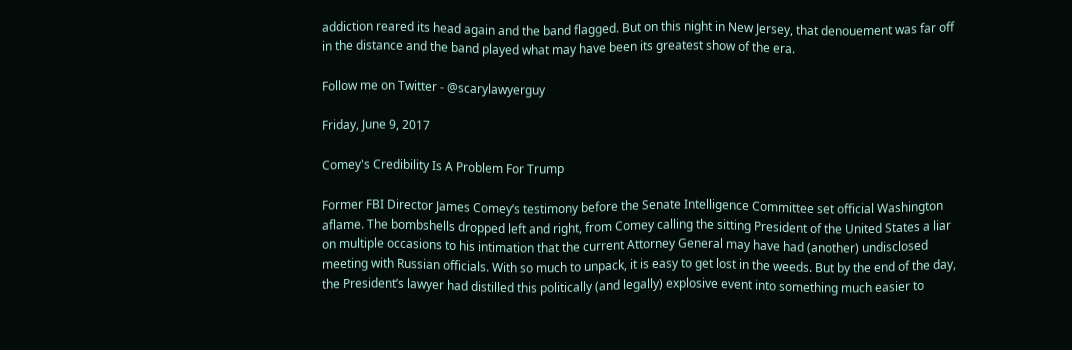addiction reared its head again and the band flagged. But on this night in New Jersey, that denouement was far off in the distance and the band played what may have been its greatest show of the era.

Follow me on Twitter - @scarylawyerguy

Friday, June 9, 2017

Comey's Credibility Is A Problem For Trump

Former FBI Director James Comey’s testimony before the Senate Intelligence Committee set official Washington aflame. The bombshells dropped left and right, from Comey calling the sitting President of the United States a liar on multiple occasions to his intimation that the current Attorney General may have had (another) undisclosed meeting with Russian officials. With so much to unpack, it is easy to get lost in the weeds. But by the end of the day, the President’s lawyer had distilled this politically (and legally) explosive event into something much easier to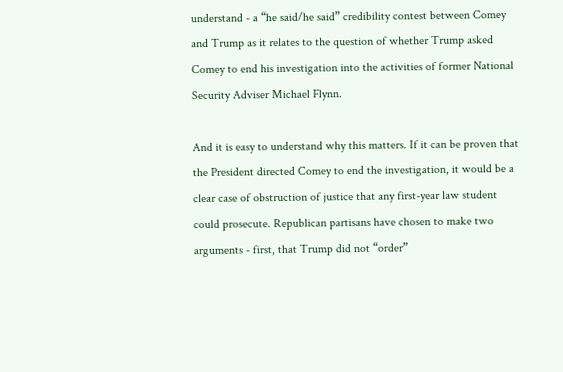understand - a “he said/he said” credibility contest between Comey and Trump as it relates to the question of whether Trump asked Comey to end his investigation into the activities of former National Security Adviser Michael Flynn.

And it is easy to understand why this matters. If it can be proven that the President directed Comey to end the investigation, it would be a clear case of obstruction of justice that any first-year law student could prosecute. Republican partisans have chosen to make two arguments - first, that Trump did not “order”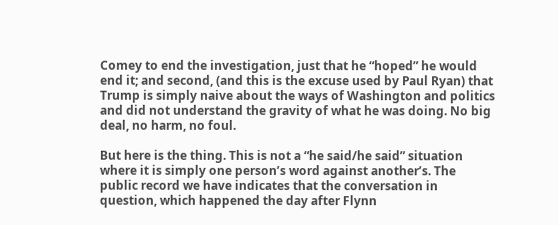Comey to end the investigation, just that he “hoped” he would end it; and second, (and this is the excuse used by Paul Ryan) that Trump is simply naive about the ways of Washington and politics and did not understand the gravity of what he was doing. No big deal, no harm, no foul.

But here is the thing. This is not a “he said/he said” situation where it is simply one person’s word against another’s. The public record we have indicates that the conversation in question, which happened the day after Flynn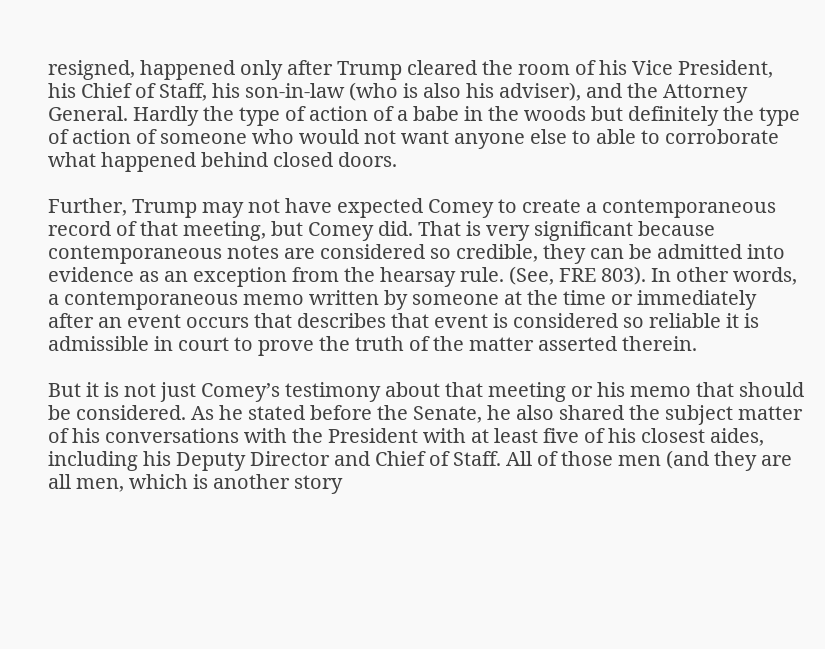resigned, happened only after Trump cleared the room of his Vice President, his Chief of Staff, his son-in-law (who is also his adviser), and the Attorney General. Hardly the type of action of a babe in the woods but definitely the type of action of someone who would not want anyone else to able to corroborate what happened behind closed doors.

Further, Trump may not have expected Comey to create a contemporaneous record of that meeting, but Comey did. That is very significant because contemporaneous notes are considered so credible, they can be admitted into evidence as an exception from the hearsay rule. (See, FRE 803). In other words, a contemporaneous memo written by someone at the time or immediately after an event occurs that describes that event is considered so reliable it is admissible in court to prove the truth of the matter asserted therein.

But it is not just Comey’s testimony about that meeting or his memo that should be considered. As he stated before the Senate, he also shared the subject matter of his conversations with the President with at least five of his closest aides, including his Deputy Director and Chief of Staff. All of those men (and they are all men, which is another story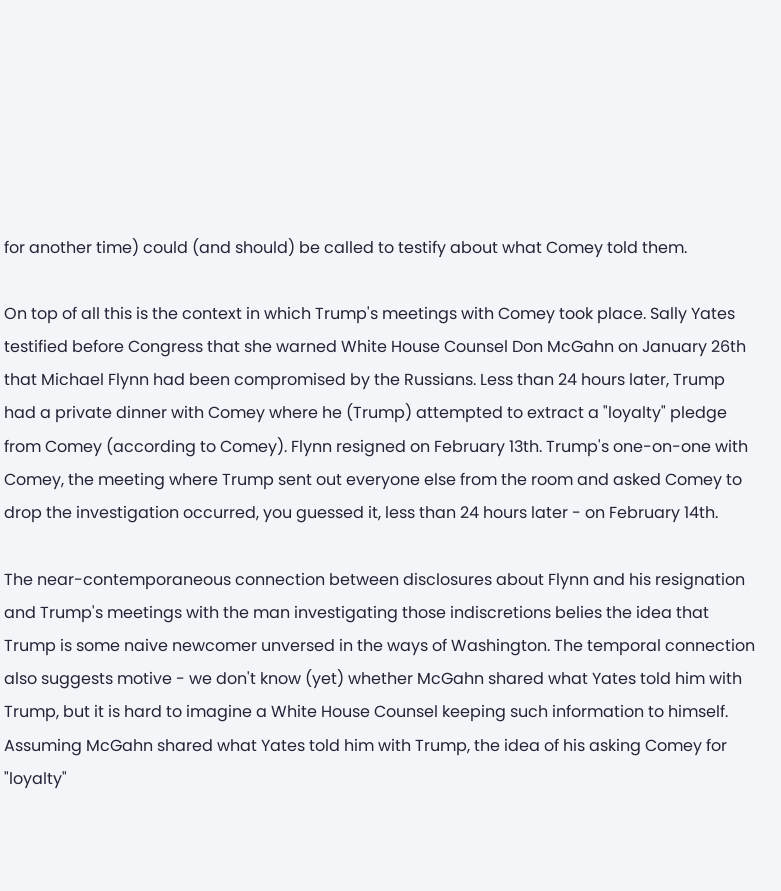for another time) could (and should) be called to testify about what Comey told them.

On top of all this is the context in which Trump's meetings with Comey took place. Sally Yates testified before Congress that she warned White House Counsel Don McGahn on January 26th that Michael Flynn had been compromised by the Russians. Less than 24 hours later, Trump had a private dinner with Comey where he (Trump) attempted to extract a "loyalty" pledge from Comey (according to Comey). Flynn resigned on February 13th. Trump's one-on-one with Comey, the meeting where Trump sent out everyone else from the room and asked Comey to drop the investigation occurred, you guessed it, less than 24 hours later - on February 14th.

The near-contemporaneous connection between disclosures about Flynn and his resignation and Trump's meetings with the man investigating those indiscretions belies the idea that Trump is some naive newcomer unversed in the ways of Washington. The temporal connection also suggests motive - we don't know (yet) whether McGahn shared what Yates told him with Trump, but it is hard to imagine a White House Counsel keeping such information to himself. Assuming McGahn shared what Yates told him with Trump, the idea of his asking Comey for "loyalty"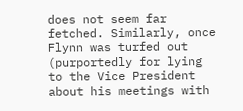does not seem far fetched. Similarly, once Flynn was turfed out (purportedly for lying to the Vice President about his meetings with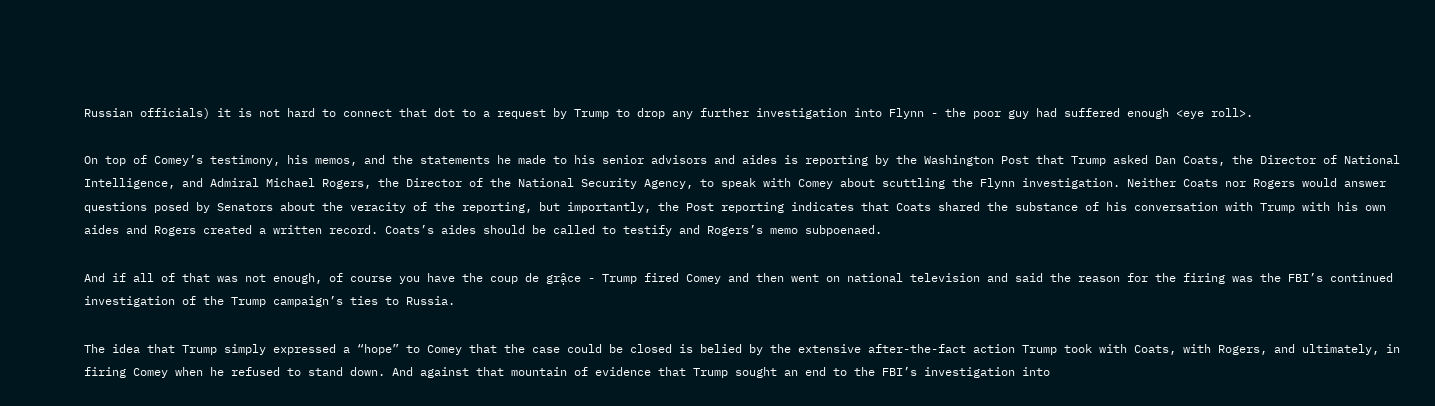Russian officials) it is not hard to connect that dot to a request by Trump to drop any further investigation into Flynn - the poor guy had suffered enough <eye roll>.

On top of Comey’s testimony, his memos, and the statements he made to his senior advisors and aides is reporting by the Washington Post that Trump asked Dan Coats, the Director of National Intelligence, and Admiral Michael Rogers, the Director of the National Security Agency, to speak with Comey about scuttling the Flynn investigation. Neither Coats nor Rogers would answer questions posed by Senators about the veracity of the reporting, but importantly, the Post reporting indicates that Coats shared the substance of his conversation with Trump with his own aides and Rogers created a written record. Coats’s aides should be called to testify and Rogers’s memo subpoenaed.

And if all of that was not enough, of course you have the coup de grậce - Trump fired Comey and then went on national television and said the reason for the firing was the FBI’s continued investigation of the Trump campaign’s ties to Russia.

The idea that Trump simply expressed a “hope” to Comey that the case could be closed is belied by the extensive after-the-fact action Trump took with Coats, with Rogers, and ultimately, in firing Comey when he refused to stand down. And against that mountain of evidence that Trump sought an end to the FBI’s investigation into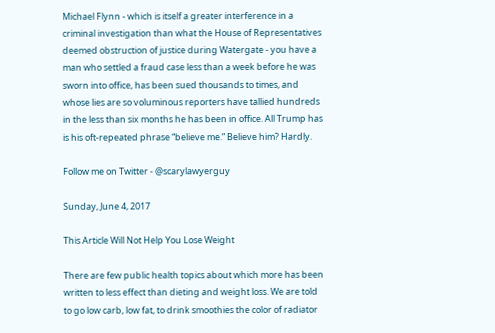Michael Flynn - which is itself a greater interference in a criminal investigation than what the House of Representatives deemed obstruction of justice during Watergate - you have a man who settled a fraud case less than a week before he was sworn into office, has been sued thousands to times, and whose lies are so voluminous reporters have tallied hundreds in the less than six months he has been in office. All Trump has is his oft-repeated phrase “believe me.” Believe him? Hardly.

Follow me on Twitter - @scarylawyerguy

Sunday, June 4, 2017

This Article Will Not Help You Lose Weight

There are few public health topics about which more has been written to less effect than dieting and weight loss. We are told to go low carb, low fat, to drink smoothies the color of radiator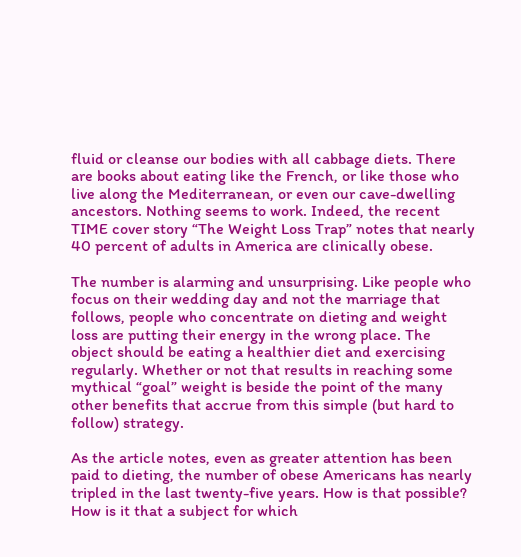fluid or cleanse our bodies with all cabbage diets. There are books about eating like the French, or like those who live along the Mediterranean, or even our cave-dwelling ancestors. Nothing seems to work. Indeed, the recent TIME cover story “The Weight Loss Trap” notes that nearly 40 percent of adults in America are clinically obese.

The number is alarming and unsurprising. Like people who focus on their wedding day and not the marriage that follows, people who concentrate on dieting and weight loss are putting their energy in the wrong place. The object should be eating a healthier diet and exercising regularly. Whether or not that results in reaching some mythical “goal” weight is beside the point of the many other benefits that accrue from this simple (but hard to follow) strategy.

As the article notes, even as greater attention has been paid to dieting, the number of obese Americans has nearly tripled in the last twenty-five years. How is that possible? How is it that a subject for which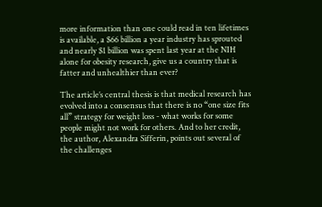more information than one could read in ten lifetimes is available, a $66 billion a year industry has sprouted and nearly $1 billion was spent last year at the NIH alone for obesity research, give us a country that is fatter and unhealthier than ever?

The article’s central thesis is that medical research has evolved into a consensus that there is no “one size fits all” strategy for weight loss - what works for some people might not work for others. And to her credit, the author, Alexandra Sifferin, points out several of the challenges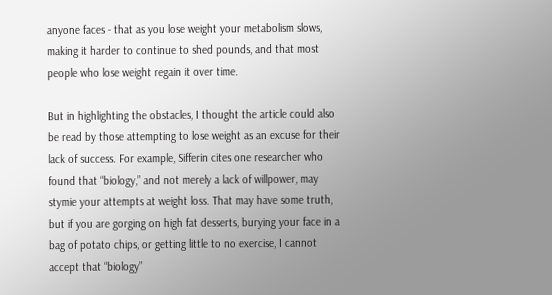anyone faces - that as you lose weight your metabolism slows, making it harder to continue to shed pounds, and that most people who lose weight regain it over time.

But in highlighting the obstacles, I thought the article could also be read by those attempting to lose weight as an excuse for their lack of success. For example, Sifferin cites one researcher who found that “biology,” and not merely a lack of willpower, may stymie your attempts at weight loss. That may have some truth, but if you are gorging on high fat desserts, burying your face in a bag of potato chips, or getting little to no exercise, I cannot accept that “biology”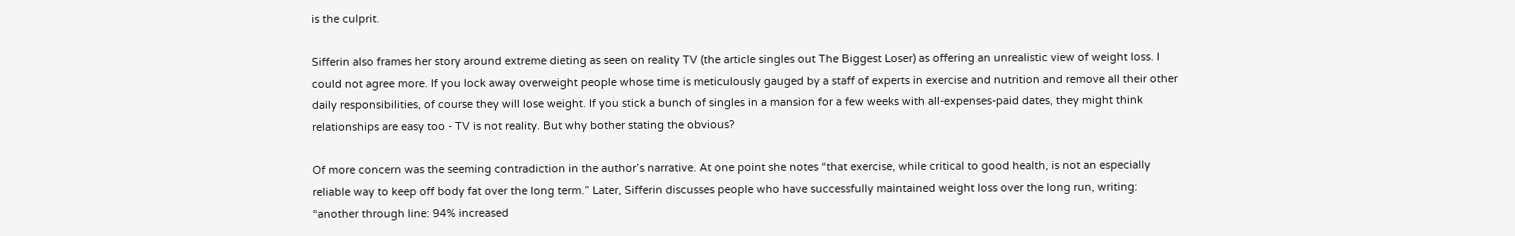is the culprit.

Sifferin also frames her story around extreme dieting as seen on reality TV (the article singles out The Biggest Loser) as offering an unrealistic view of weight loss. I could not agree more. If you lock away overweight people whose time is meticulously gauged by a staff of experts in exercise and nutrition and remove all their other daily responsibilities, of course they will lose weight. If you stick a bunch of singles in a mansion for a few weeks with all-expenses-paid dates, they might think relationships are easy too - TV is not reality. But why bother stating the obvious?

Of more concern was the seeming contradiction in the author’s narrative. At one point she notes “that exercise, while critical to good health, is not an especially reliable way to keep off body fat over the long term.” Later, Sifferin discusses people who have successfully maintained weight loss over the long run, writing: “another through line: 94% increased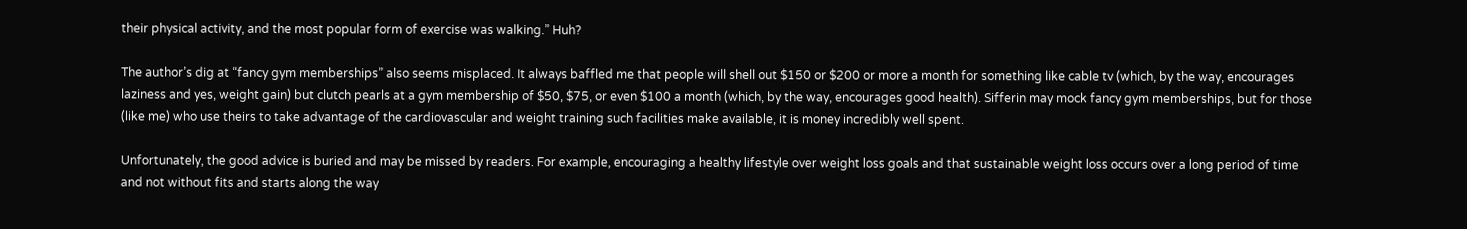their physical activity, and the most popular form of exercise was walking.” Huh?

The author’s dig at “fancy gym memberships” also seems misplaced. It always baffled me that people will shell out $150 or $200 or more a month for something like cable tv (which, by the way, encourages laziness and yes, weight gain) but clutch pearls at a gym membership of $50, $75, or even $100 a month (which, by the way, encourages good health). Sifferin may mock fancy gym memberships, but for those (like me) who use theirs to take advantage of the cardiovascular and weight training such facilities make available, it is money incredibly well spent.

Unfortunately, the good advice is buried and may be missed by readers. For example, encouraging a healthy lifestyle over weight loss goals and that sustainable weight loss occurs over a long period of time and not without fits and starts along the way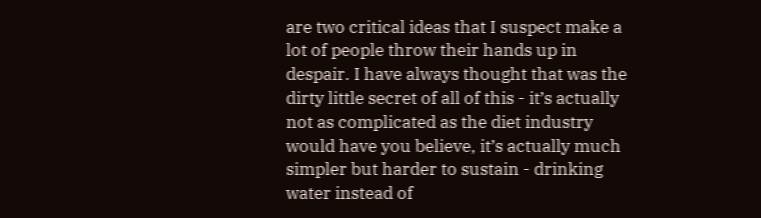are two critical ideas that I suspect make a lot of people throw their hands up in despair. I have always thought that was the dirty little secret of all of this - it’s actually not as complicated as the diet industry would have you believe, it’s actually much simpler but harder to sustain - drinking water instead of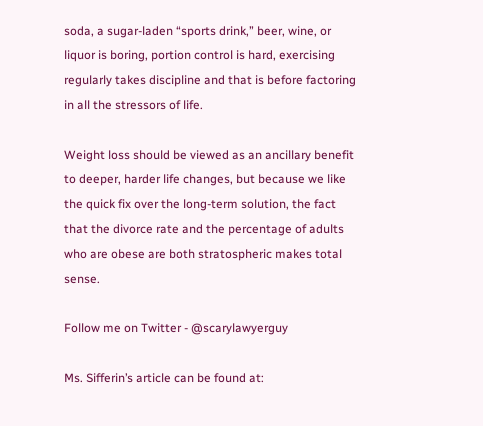soda, a sugar-laden “sports drink,” beer, wine, or liquor is boring, portion control is hard, exercising regularly takes discipline and that is before factoring in all the stressors of life.

Weight loss should be viewed as an ancillary benefit to deeper, harder life changes, but because we like the quick fix over the long-term solution, the fact that the divorce rate and the percentage of adults who are obese are both stratospheric makes total sense.

Follow me on Twitter - @scarylawyerguy

Ms. Sifferin’s article can be found at: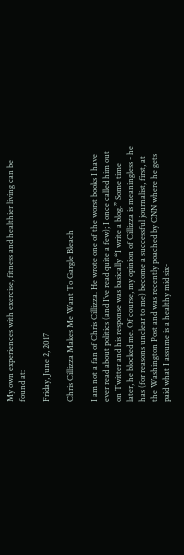My own experiences with exercise, fitness and healthier living can be found at:

Friday, June 2, 2017

Chris Cillizza Makes Me Want To Gargle Bleach

I am not a fan of Chris Cillizza. He wrote one of the worst books I have ever read about politics (and I’ve read quite a few); I once called him out on Twitter and his response was basically “I write a blog.” Some time later, he blocked me. Of course, my opinion of Cillizza is meaningless - he has (for reasons unclear to me) become a successful journalist, first, at the Washington Post and was recently poached by CNN where he gets paid what I assume is a healthy mid six-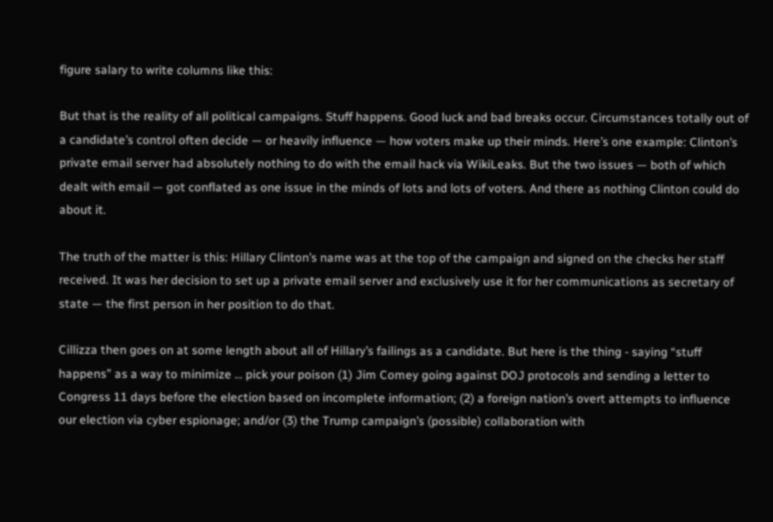figure salary to write columns like this:

But that is the reality of all political campaigns. Stuff happens. Good luck and bad breaks occur. Circumstances totally out of a candidate’s control often decide — or heavily influence — how voters make up their minds. Here’s one example: Clinton’s private email server had absolutely nothing to do with the email hack via WikiLeaks. But the two issues — both of which dealt with email — got conflated as one issue in the minds of lots and lots of voters. And there as nothing Clinton could do about it.

The truth of the matter is this: Hillary Clinton’s name was at the top of the campaign and signed on the checks her staff received. It was her decision to set up a private email server and exclusively use it for her communications as secretary of state — the first person in her position to do that.

Cillizza then goes on at some length about all of Hillary’s failings as a candidate. But here is the thing - saying “stuff happens” as a way to minimize … pick your poison (1) Jim Comey going against DOJ protocols and sending a letter to Congress 11 days before the election based on incomplete information; (2) a foreign nation’s overt attempts to influence our election via cyber espionage; and/or (3) the Trump campaign’s (possible) collaboration with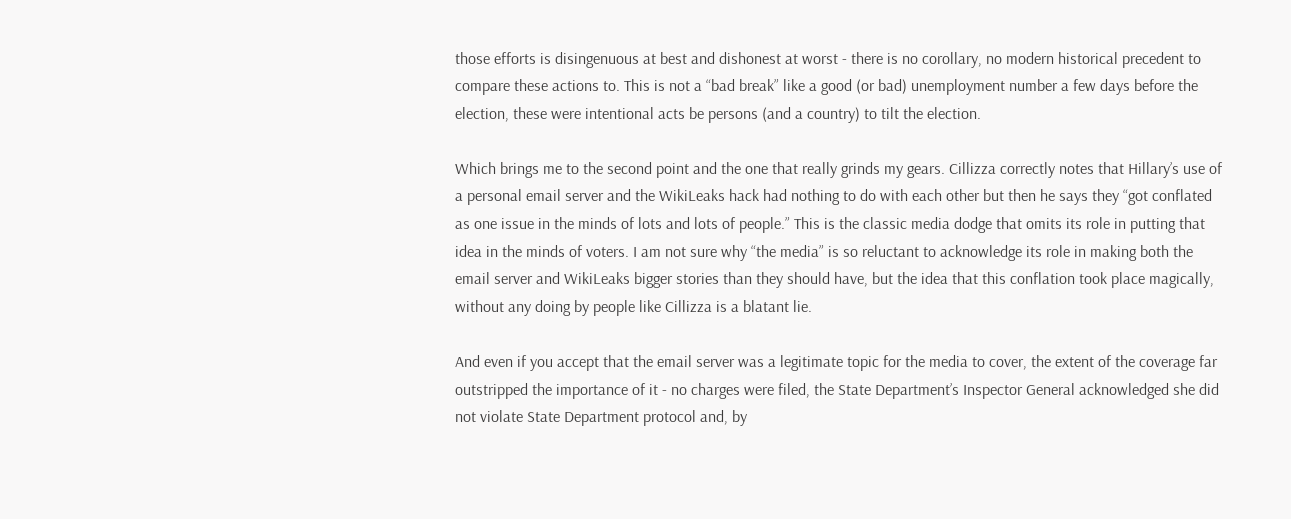those efforts is disingenuous at best and dishonest at worst - there is no corollary, no modern historical precedent to compare these actions to. This is not a “bad break” like a good (or bad) unemployment number a few days before the election, these were intentional acts be persons (and a country) to tilt the election.

Which brings me to the second point and the one that really grinds my gears. Cillizza correctly notes that Hillary’s use of a personal email server and the WikiLeaks hack had nothing to do with each other but then he says they “got conflated as one issue in the minds of lots and lots of people.” This is the classic media dodge that omits its role in putting that idea in the minds of voters. I am not sure why “the media” is so reluctant to acknowledge its role in making both the email server and WikiLeaks bigger stories than they should have, but the idea that this conflation took place magically, without any doing by people like Cillizza is a blatant lie.

And even if you accept that the email server was a legitimate topic for the media to cover, the extent of the coverage far outstripped the importance of it - no charges were filed, the State Department’s Inspector General acknowledged she did not violate State Department protocol and, by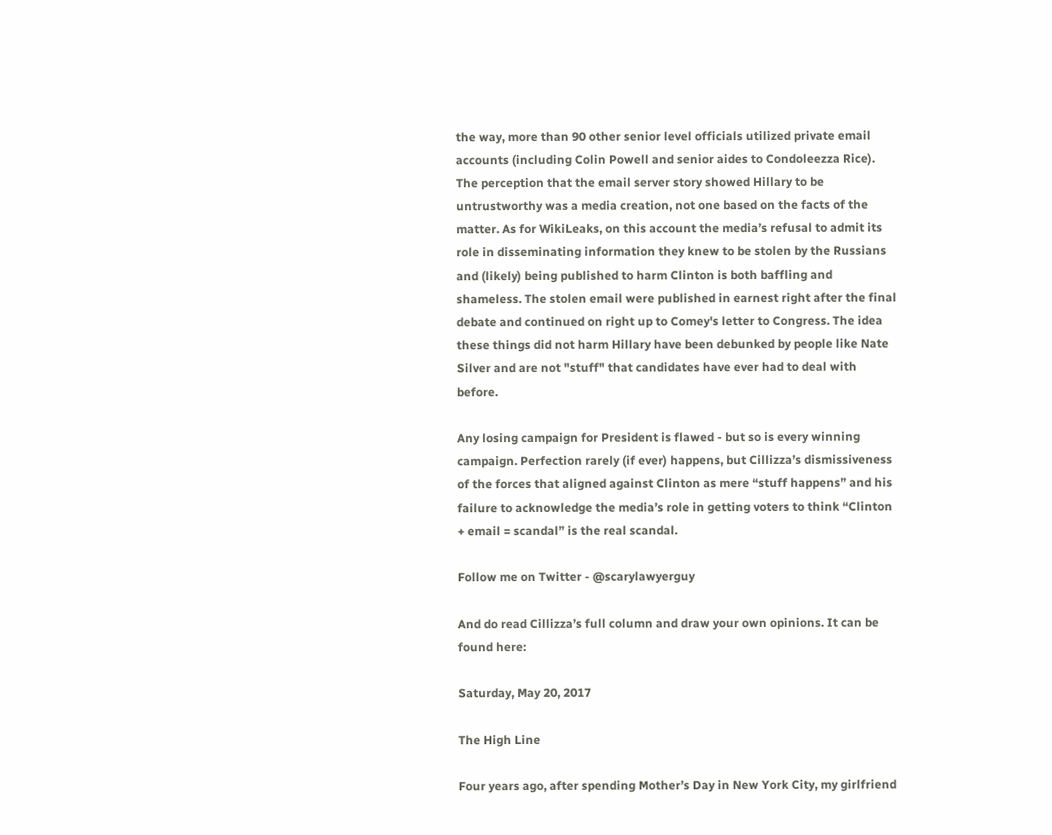the way, more than 90 other senior level officials utilized private email accounts (including Colin Powell and senior aides to Condoleezza Rice). The perception that the email server story showed Hillary to be untrustworthy was a media creation, not one based on the facts of the matter. As for WikiLeaks, on this account the media’s refusal to admit its role in disseminating information they knew to be stolen by the Russians and (likely) being published to harm Clinton is both baffling and shameless. The stolen email were published in earnest right after the final debate and continued on right up to Comey's letter to Congress. The idea these things did not harm Hillary have been debunked by people like Nate Silver and are not "stuff" that candidates have ever had to deal with before.

Any losing campaign for President is flawed - but so is every winning campaign. Perfection rarely (if ever) happens, but Cillizza’s dismissiveness of the forces that aligned against Clinton as mere “stuff happens” and his failure to acknowledge the media’s role in getting voters to think “Clinton + email = scandal” is the real scandal.

Follow me on Twitter - @scarylawyerguy

And do read Cillizza’s full column and draw your own opinions. It can be found here:

Saturday, May 20, 2017

The High Line

Four years ago, after spending Mother’s Day in New York City, my girlfriend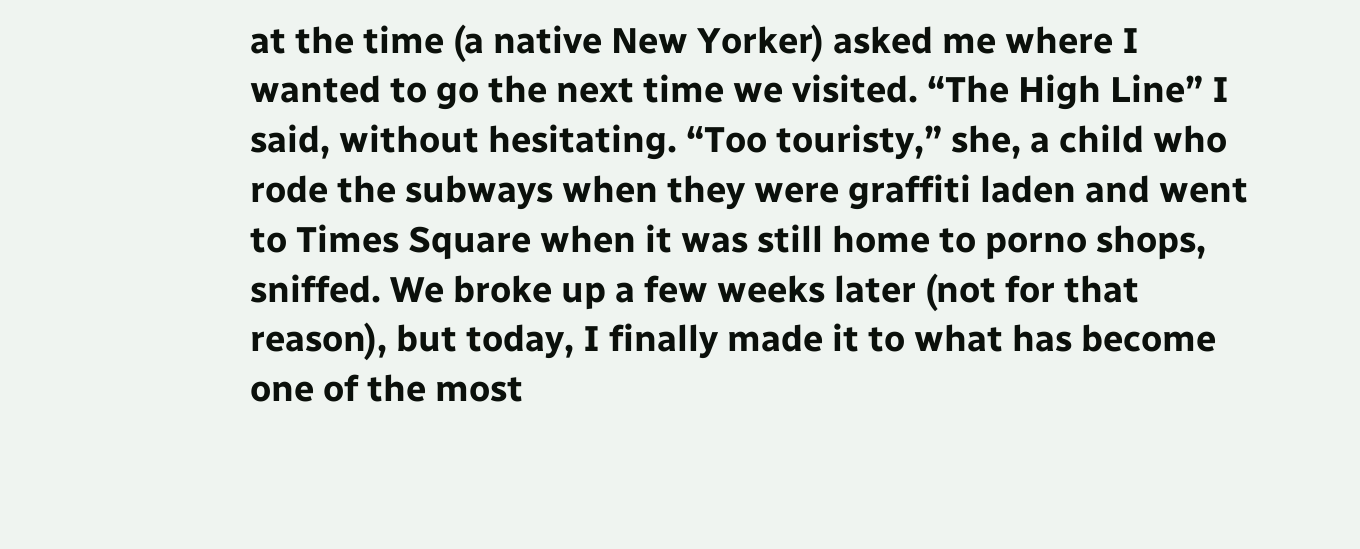at the time (a native New Yorker) asked me where I wanted to go the next time we visited. “The High Line” I said, without hesitating. “Too touristy,” she, a child who rode the subways when they were graffiti laden and went to Times Square when it was still home to porno shops, sniffed. We broke up a few weeks later (not for that reason), but today, I finally made it to what has become one of the most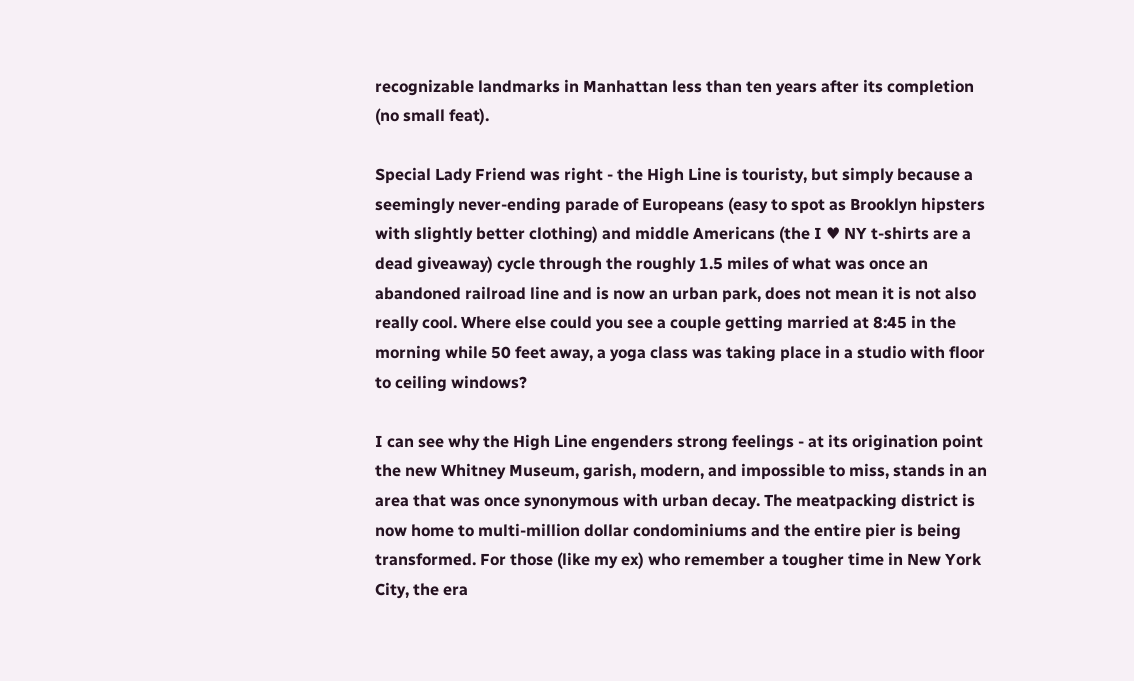recognizable landmarks in Manhattan less than ten years after its completion (no small feat).

Special Lady Friend was right - the High Line is touristy, but simply because a seemingly never-ending parade of Europeans (easy to spot as Brooklyn hipsters with slightly better clothing) and middle Americans (the I ♥ NY t-shirts are a dead giveaway) cycle through the roughly 1.5 miles of what was once an abandoned railroad line and is now an urban park, does not mean it is not also really cool. Where else could you see a couple getting married at 8:45 in the morning while 50 feet away, a yoga class was taking place in a studio with floor to ceiling windows?

I can see why the High Line engenders strong feelings - at its origination point the new Whitney Museum, garish, modern, and impossible to miss, stands in an area that was once synonymous with urban decay. The meatpacking district is now home to multi-million dollar condominiums and the entire pier is being transformed. For those (like my ex) who remember a tougher time in New York City, the era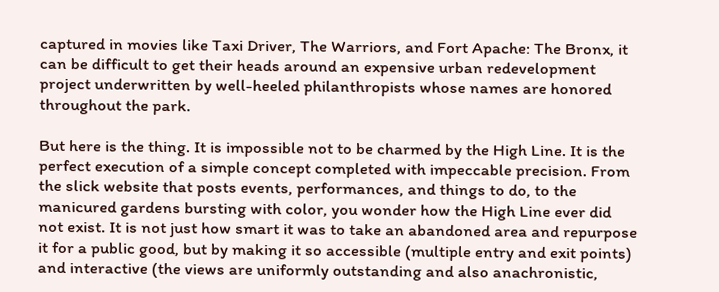captured in movies like Taxi Driver, The Warriors, and Fort Apache: The Bronx, it can be difficult to get their heads around an expensive urban redevelopment project underwritten by well-heeled philanthropists whose names are honored throughout the park.

But here is the thing. It is impossible not to be charmed by the High Line. It is the perfect execution of a simple concept completed with impeccable precision. From the slick website that posts events, performances, and things to do, to the manicured gardens bursting with color, you wonder how the High Line ever did not exist. It is not just how smart it was to take an abandoned area and repurpose it for a public good, but by making it so accessible (multiple entry and exit points) and interactive (the views are uniformly outstanding and also anachronistic,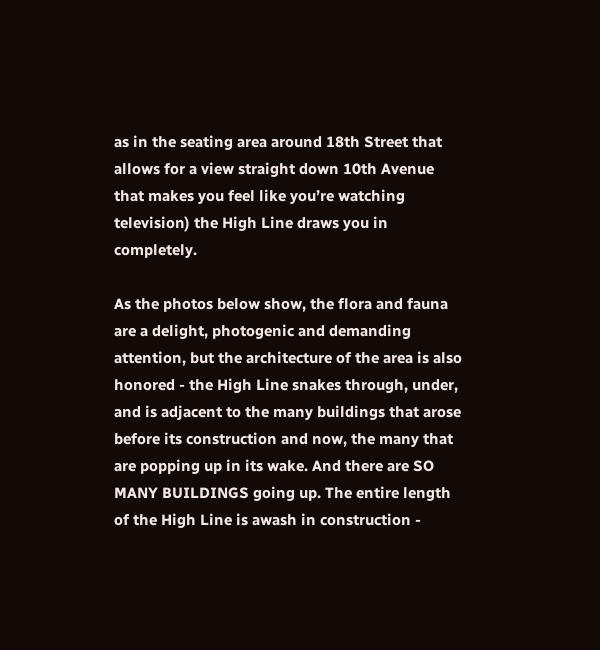as in the seating area around 18th Street that allows for a view straight down 10th Avenue that makes you feel like you’re watching television) the High Line draws you in completely.

As the photos below show, the flora and fauna are a delight, photogenic and demanding attention, but the architecture of the area is also honored - the High Line snakes through, under, and is adjacent to the many buildings that arose before its construction and now, the many that are popping up in its wake. And there are SO MANY BUILDINGS going up. The entire length of the High Line is awash in construction -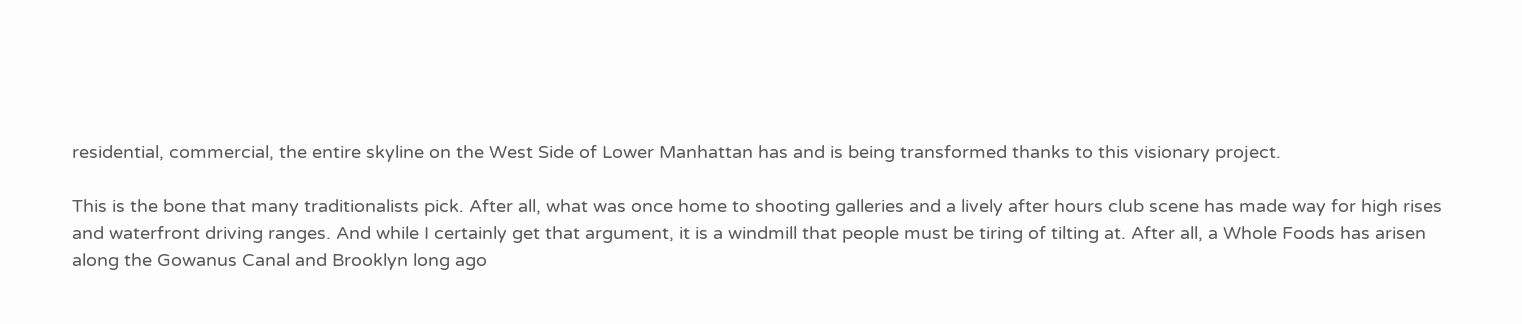residential, commercial, the entire skyline on the West Side of Lower Manhattan has and is being transformed thanks to this visionary project.

This is the bone that many traditionalists pick. After all, what was once home to shooting galleries and a lively after hours club scene has made way for high rises and waterfront driving ranges. And while I certainly get that argument, it is a windmill that people must be tiring of tilting at. After all, a Whole Foods has arisen along the Gowanus Canal and Brooklyn long ago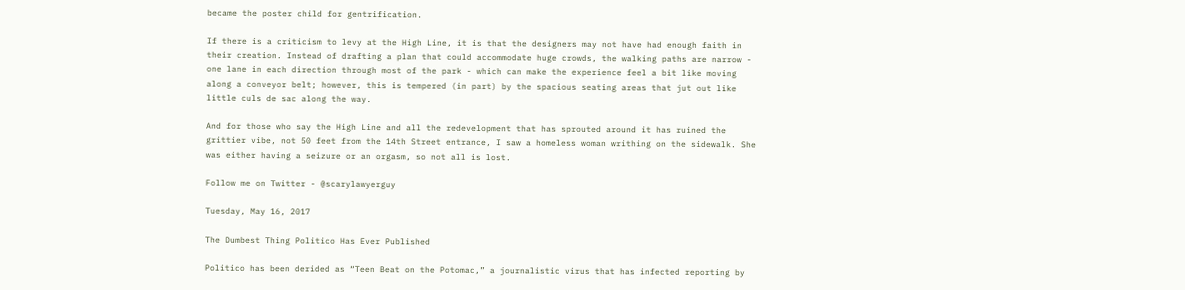became the poster child for gentrification.

If there is a criticism to levy at the High Line, it is that the designers may not have had enough faith in their creation. Instead of drafting a plan that could accommodate huge crowds, the walking paths are narrow - one lane in each direction through most of the park - which can make the experience feel a bit like moving along a conveyor belt; however, this is tempered (in part) by the spacious seating areas that jut out like little culs de sac along the way.

And for those who say the High Line and all the redevelopment that has sprouted around it has ruined the grittier vibe, not 50 feet from the 14th Street entrance, I saw a homeless woman writhing on the sidewalk. She was either having a seizure or an orgasm, so not all is lost.

Follow me on Twitter - @scarylawyerguy

Tuesday, May 16, 2017

The Dumbest Thing Politico Has Ever Published

Politico has been derided as “Teen Beat on the Potomac,” a journalistic virus that has infected reporting by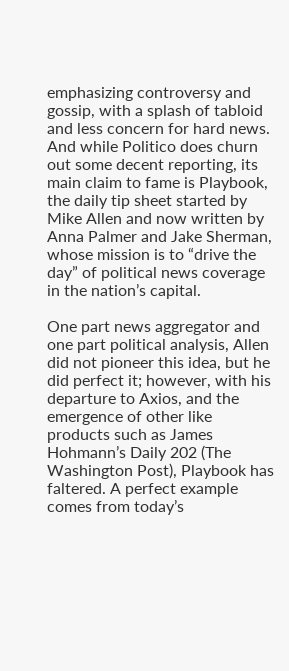emphasizing controversy and gossip, with a splash of tabloid and less concern for hard news. And while Politico does churn out some decent reporting, its main claim to fame is Playbook, the daily tip sheet started by Mike Allen and now written by Anna Palmer and Jake Sherman, whose mission is to “drive the day” of political news coverage in the nation’s capital.

One part news aggregator and one part political analysis, Allen did not pioneer this idea, but he did perfect it; however, with his departure to Axios, and the emergence of other like products such as James Hohmann’s Daily 202 (The Washington Post), Playbook has faltered. A perfect example comes from today’s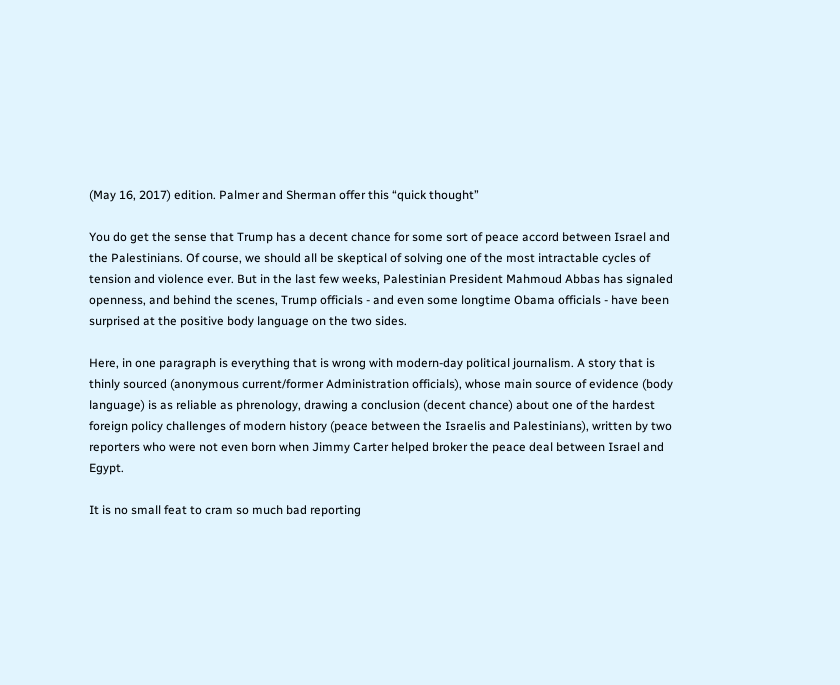(May 16, 2017) edition. Palmer and Sherman offer this “quick thought”

You do get the sense that Trump has a decent chance for some sort of peace accord between Israel and the Palestinians. Of course, we should all be skeptical of solving one of the most intractable cycles of tension and violence ever. But in the last few weeks, Palestinian President Mahmoud Abbas has signaled openness, and behind the scenes, Trump officials - and even some longtime Obama officials - have been surprised at the positive body language on the two sides.

Here, in one paragraph is everything that is wrong with modern-day political journalism. A story that is thinly sourced (anonymous current/former Administration officials), whose main source of evidence (body language) is as reliable as phrenology, drawing a conclusion (decent chance) about one of the hardest foreign policy challenges of modern history (peace between the Israelis and Palestinians), written by two reporters who were not even born when Jimmy Carter helped broker the peace deal between Israel and Egypt.

It is no small feat to cram so much bad reporting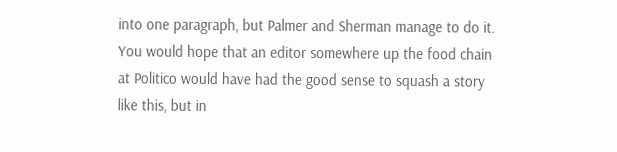into one paragraph, but Palmer and Sherman manage to do it. You would hope that an editor somewhere up the food chain at Politico would have had the good sense to squash a story like this, but in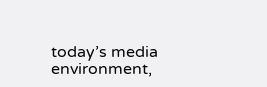today’s media environment,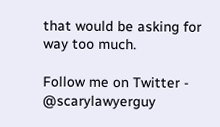that would be asking for way too much.

Follow me on Twitter - @scarylawyerguy